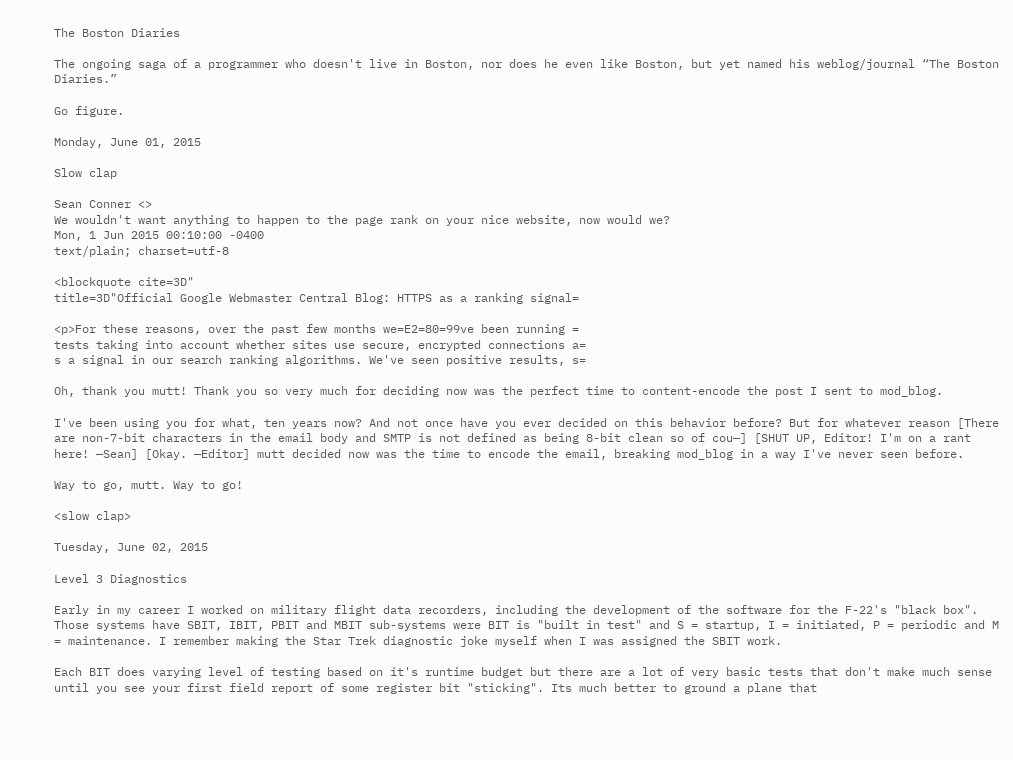The Boston Diaries

The ongoing saga of a programmer who doesn't live in Boston, nor does he even like Boston, but yet named his weblog/journal “The Boston Diaries.”

Go figure.

Monday, June 01, 2015

Slow clap

Sean Conner <>
We wouldn't want anything to happen to the page rank on your nice website, now would we?
Mon, 1 Jun 2015 00:10:00 -0400
text/plain; charset=utf-8

<blockquote cite=3D"
title=3D"Official Google Webmaster Central Blog: HTTPS as a ranking signal=

<p>For these reasons, over the past few months we=E2=80=99ve been running =
tests taking into account whether sites use secure, encrypted connections a=
s a signal in our search ranking algorithms. We've seen positive results, s=

Oh, thank you mutt! Thank you so very much for deciding now was the perfect time to content-encode the post I sent to mod_blog.

I've been using you for what, ten years now? And not once have you ever decided on this behavior before? But for whatever reason [There are non-7-bit characters in the email body and SMTP is not defined as being 8-bit clean so of cou—] [SHUT UP, Editor! I'm on a rant here! —Sean] [Okay. —Editor] mutt decided now was the time to encode the email, breaking mod_blog in a way I've never seen before.

Way to go, mutt. Way to go!

<slow clap>

Tuesday, June 02, 2015

Level 3 Diagnostics

Early in my career I worked on military flight data recorders, including the development of the software for the F-22's "black box". Those systems have SBIT, IBIT, PBIT and MBIT sub-systems were BIT is "built in test" and S = startup, I = initiated, P = periodic and M = maintenance. I remember making the Star Trek diagnostic joke myself when I was assigned the SBIT work.

Each BIT does varying level of testing based on it's runtime budget but there are a lot of very basic tests that don't make much sense until you see your first field report of some register bit "sticking". Its much better to ground a plane that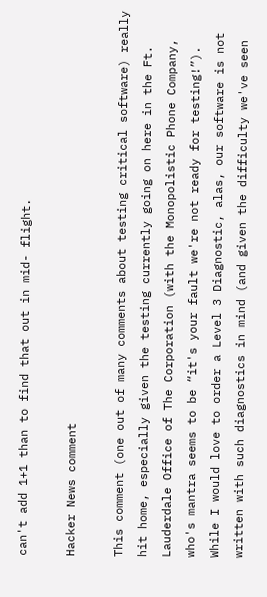can't add 1+1 than to find that out in mid- flight.

Hacker News comment

This comment (one out of many comments about testing critical software) really hit home, especially given the testing currently going on here in the Ft. Lauderdale Office of The Corporation (with the Monopolistic Phone Company, who's mantra seems to be “it's your fault we're not ready for testing!”). While I would love to order a Level 3 Diagnostic, alas, our software is not written with such diagnostics in mind (and given the difficulty we've seen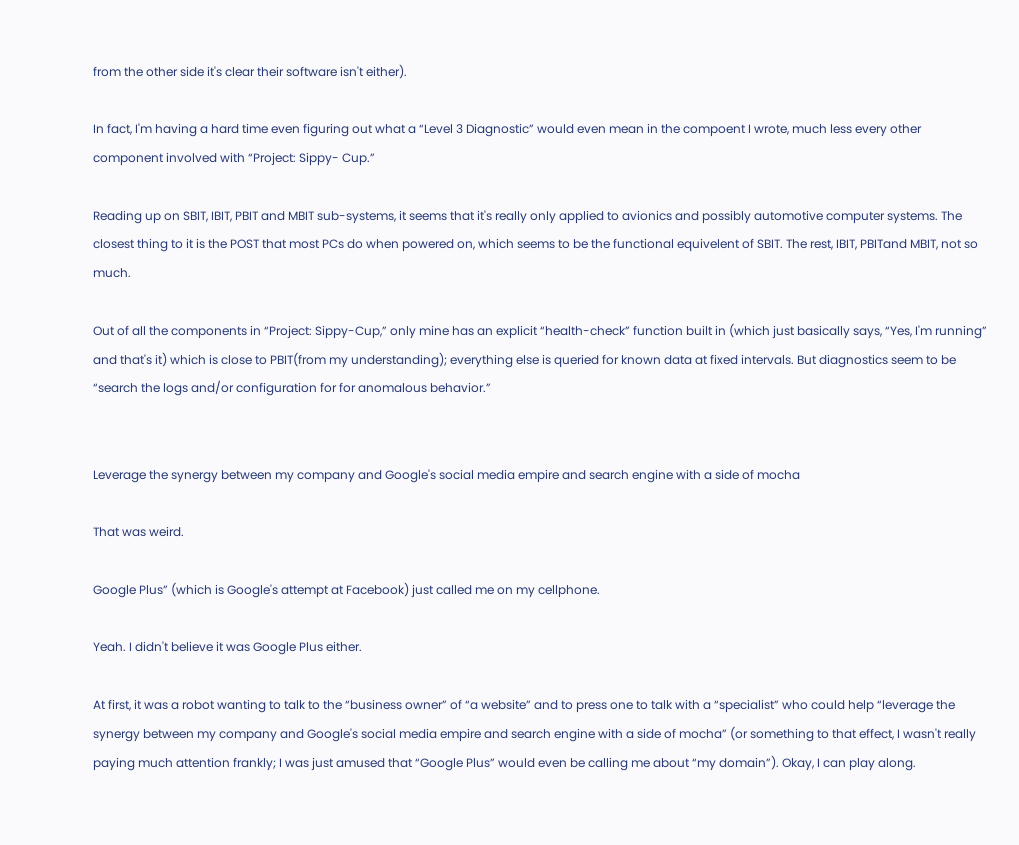from the other side it's clear their software isn't either).

In fact, I'm having a hard time even figuring out what a “Level 3 Diagnostic” would even mean in the compoent I wrote, much less every other component involved with “Project: Sippy- Cup.”

Reading up on SBIT, IBIT, PBIT and MBIT sub-systems, it seems that it's really only applied to avionics and possibly automotive computer systems. The closest thing to it is the POST that most PCs do when powered on, which seems to be the functional equivelent of SBIT. The rest, IBIT, PBITand MBIT, not so much.

Out of all the components in “Project: Sippy-Cup,” only mine has an explicit “health-check” function built in (which just basically says, “Yes, I'm running” and that's it) which is close to PBIT(from my understanding); everything else is queried for known data at fixed intervals. But diagnostics seem to be “search the logs and/or configuration for for anomalous behavior.”


Leverage the synergy between my company and Google's social media empire and search engine with a side of mocha

That was weird.

Google Plus” (which is Google's attempt at Facebook) just called me on my cellphone.

Yeah. I didn't believe it was Google Plus either.

At first, it was a robot wanting to talk to the “business owner” of “a website” and to press one to talk with a “specialist” who could help “leverage the synergy between my company and Google's social media empire and search engine with a side of mocha” (or something to that effect, I wasn't really paying much attention frankly; I was just amused that “Google Plus” would even be calling me about “my domain”). Okay, I can play along.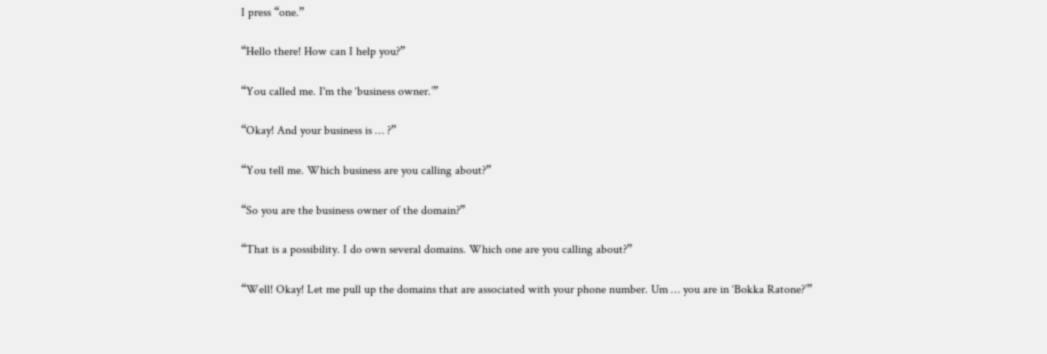I press “one.”

“Hello there! How can I help you?”

“You called me. I'm the ‘business owner.’”

“Okay! And your business is … ?”

“You tell me. Which business are you calling about?”

“So you are the business owner of the domain?”

“That is a possibility. I do own several domains. Which one are you calling about?”

“Well! Okay! Let me pull up the domains that are associated with your phone number. Um … you are in ‘Bokka Ratone?’”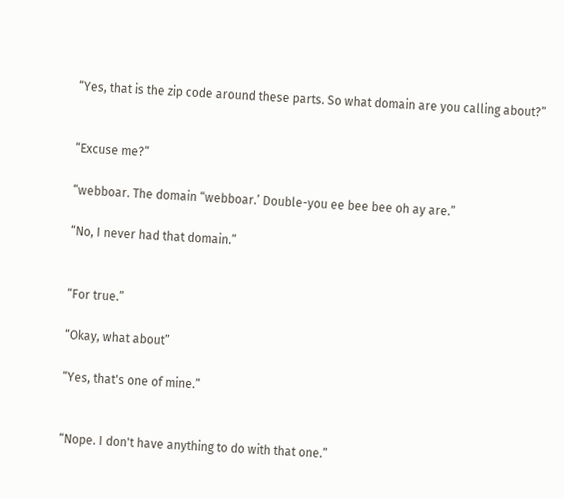“Yes, that is the zip code around these parts. So what domain are you calling about?”


“Excuse me?”

“webboar. The domain “webboar.’ Double-you ee bee bee oh ay are.”

“No, I never had that domain.”


“For true.”

“Okay, what about”

“Yes, that's one of mine.”


“Nope. I don't have anything to do with that one.”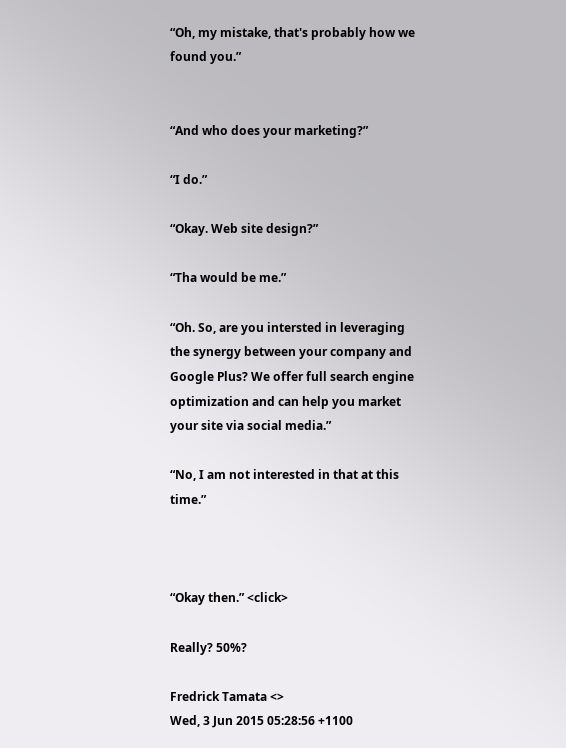“Oh, my mistake, that's probably how we found you.”


“And who does your marketing?”

“I do.”

“Okay. Web site design?”

“Tha would be me.”

“Oh. So, are you intersted in leveraging the synergy between your company and Google Plus? We offer full search engine optimization and can help you market your site via social media.”

“No, I am not interested in that at this time.”



“Okay then.” <click>

Really? 50%?

Fredrick Tamata <>
Wed, 3 Jun 2015 05:28:56 +1100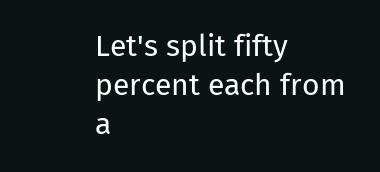Let's split fifty percent each from a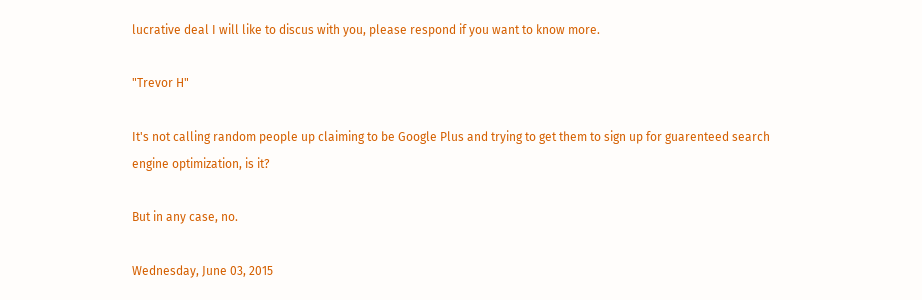lucrative deal I will like to discus with you, please respond if you want to know more.

"Trevor H"

It's not calling random people up claiming to be Google Plus and trying to get them to sign up for guarenteed search engine optimization, is it?

But in any case, no.

Wednesday, June 03, 2015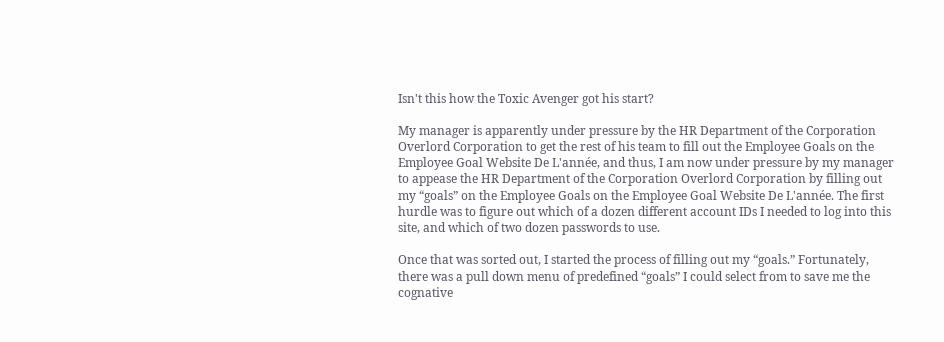Isn't this how the Toxic Avenger got his start?

My manager is apparently under pressure by the HR Department of the Corporation Overlord Corporation to get the rest of his team to fill out the Employee Goals on the Employee Goal Website De L'année, and thus, I am now under pressure by my manager to appease the HR Department of the Corporation Overlord Corporation by filling out my “goals” on the Employee Goals on the Employee Goal Website De L'année. The first hurdle was to figure out which of a dozen different account IDs I needed to log into this site, and which of two dozen passwords to use.

Once that was sorted out, I started the process of filling out my “goals.” Fortunately, there was a pull down menu of predefined “goals” I could select from to save me the cognative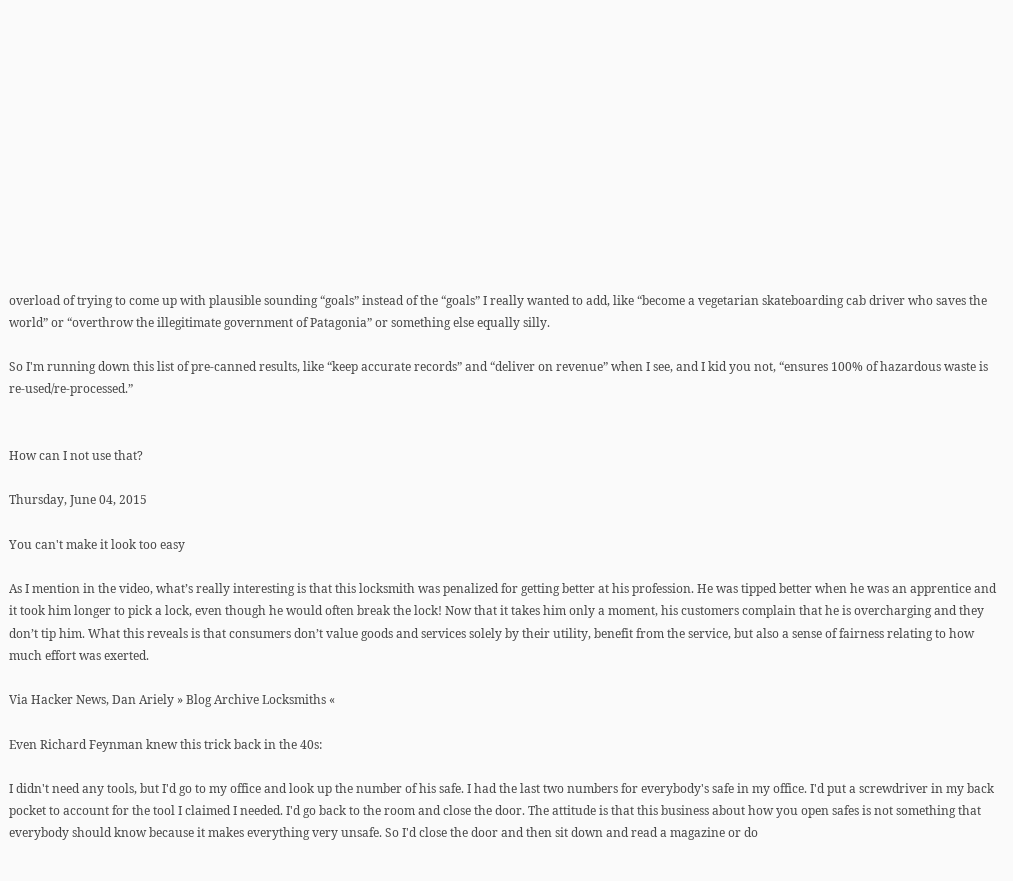overload of trying to come up with plausible sounding “goals” instead of the “goals” I really wanted to add, like “become a vegetarian skateboarding cab driver who saves the world” or “overthrow the illegitimate government of Patagonia” or something else equally silly.

So I'm running down this list of pre-canned results, like “keep accurate records” and “deliver on revenue” when I see, and I kid you not, “ensures 100% of hazardous waste is re-used/re-processed.”


How can I not use that?

Thursday, June 04, 2015

You can't make it look too easy

As I mention in the video, what’s really interesting is that this locksmith was penalized for getting better at his profession. He was tipped better when he was an apprentice and it took him longer to pick a lock, even though he would often break the lock! Now that it takes him only a moment, his customers complain that he is overcharging and they don’t tip him. What this reveals is that consumers don’t value goods and services solely by their utility, benefit from the service, but also a sense of fairness relating to how much effort was exerted.

Via Hacker News, Dan Ariely » Blog Archive Locksmiths «

Even Richard Feynman knew this trick back in the 40s:

I didn't need any tools, but I'd go to my office and look up the number of his safe. I had the last two numbers for everybody's safe in my office. I'd put a screwdriver in my back pocket to account for the tool I claimed I needed. I'd go back to the room and close the door. The attitude is that this business about how you open safes is not something that everybody should know because it makes everything very unsafe. So I'd close the door and then sit down and read a magazine or do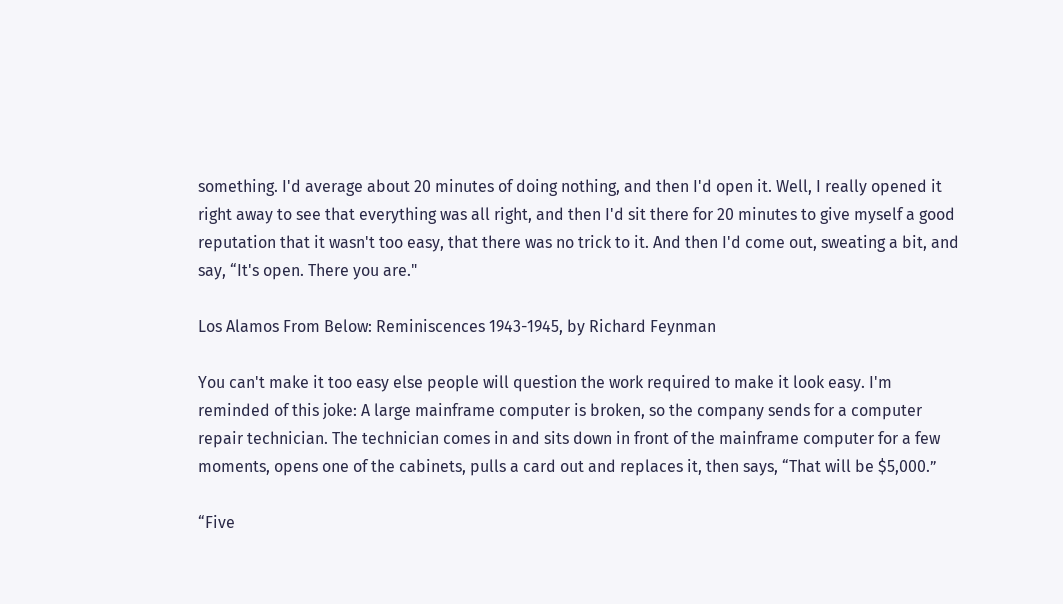something. I'd average about 20 minutes of doing nothing, and then I'd open it. Well, I really opened it right away to see that everything was all right, and then I'd sit there for 20 minutes to give myself a good reputation that it wasn't too easy, that there was no trick to it. And then I'd come out, sweating a bit, and say, “It's open. There you are."

Los Alamos From Below: Reminiscences 1943-1945, by Richard Feynman

You can't make it too easy else people will question the work required to make it look easy. I'm reminded of this joke: A large mainframe computer is broken, so the company sends for a computer repair technician. The technician comes in and sits down in front of the mainframe computer for a few moments, opens one of the cabinets, pulls a card out and replaces it, then says, “That will be $5,000.”

“Five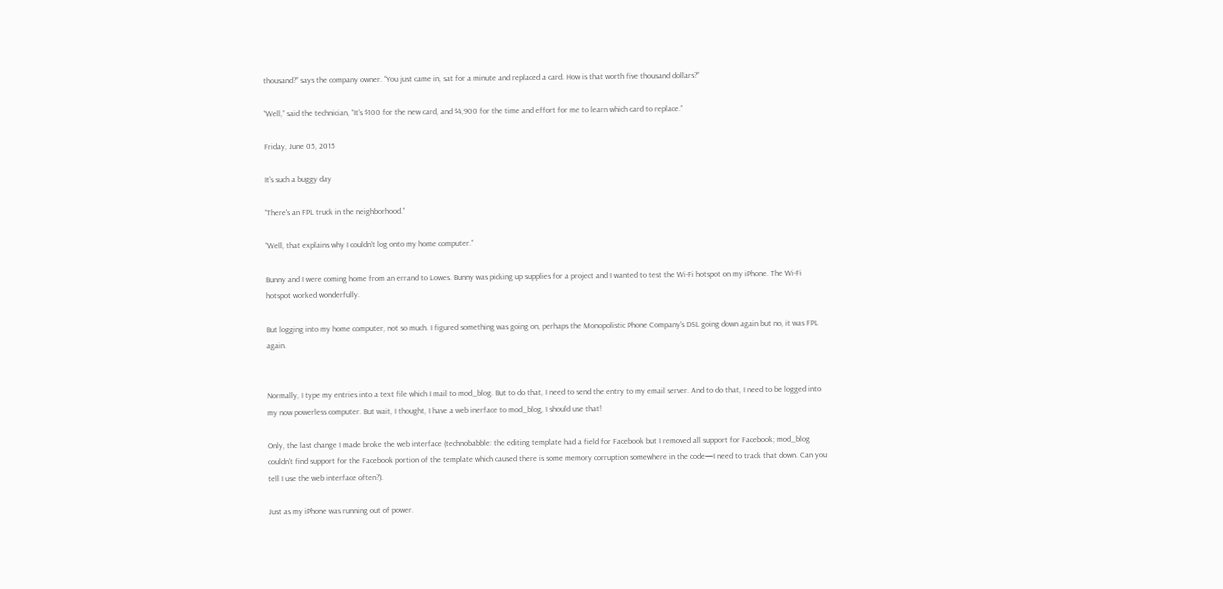thousand?” says the company owner. “You just came in, sat for a minute and replaced a card. How is that worth five thousand dollars?”

“Well,” said the technician, “It's $100 for the new card, and $4,900 for the time and effort for me to learn which card to replace.”

Friday, June 05, 2015

It's such a buggy day

“There's an FPL truck in the neighborhood.”

“Well, that explains why I couldn't log onto my home computer.”

Bunny and I were coming home from an errand to Lowes. Bunny was picking up supplies for a project and I wanted to test the Wi-Fi hotspot on my iPhone. The Wi-Fi hotspot worked wonderfully.

But logging into my home computer, not so much. I figured something was going on, perhaps the Monopolistic Phone Company's DSL going down again but no, it was FPL again.


Normally, I type my entries into a text file which I mail to mod_blog. But to do that, I need to send the entry to my email server. And to do that, I need to be logged into my now powerless computer. But wait, I thought, I have a web inerface to mod_blog, I should use that!

Only, the last change I made broke the web interface (technobabble: the editing template had a field for Facebook but I removed all support for Facebook; mod_blog couldn't find support for the Facebook portion of the template which caused there is some memory corruption somewhere in the code—I need to track that down. Can you tell I use the web interface often?).

Just as my iPhone was running out of power.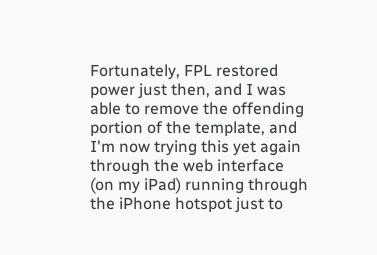Fortunately, FPL restored power just then, and I was able to remove the offending portion of the template, and I'm now trying this yet again through the web interface (on my iPad) running through the iPhone hotspot just to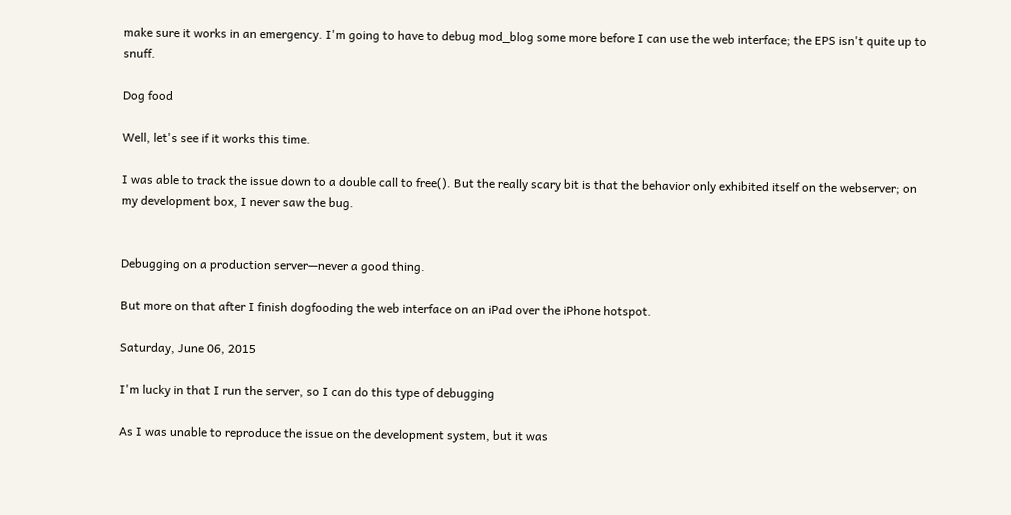make sure it works in an emergency. I'm going to have to debug mod_blog some more before I can use the web interface; the EPS isn't quite up to snuff.

Dog food

Well, let's see if it works this time.

I was able to track the issue down to a double call to free(). But the really scary bit is that the behavior only exhibited itself on the webserver; on my development box, I never saw the bug.


Debugging on a production server—never a good thing.

But more on that after I finish dogfooding the web interface on an iPad over the iPhone hotspot.

Saturday, June 06, 2015

I'm lucky in that I run the server, so I can do this type of debugging

As I was unable to reproduce the issue on the development system, but it was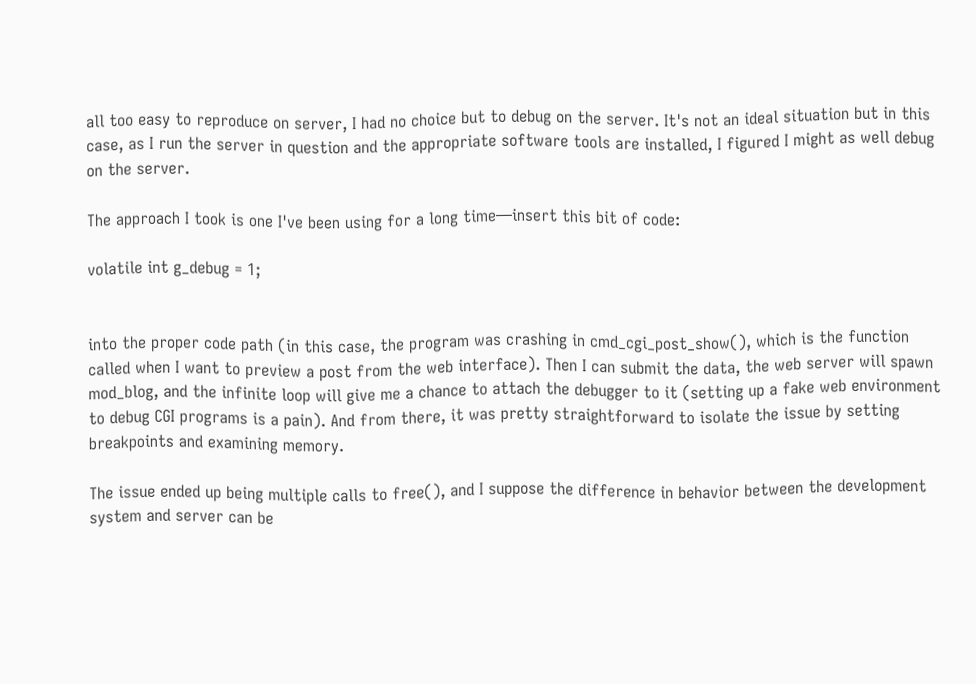all too easy to reproduce on server, I had no choice but to debug on the server. It's not an ideal situation but in this case, as I run the server in question and the appropriate software tools are installed, I figured I might as well debug on the server.

The approach I took is one I've been using for a long time—insert this bit of code:

volatile int g_debug = 1;


into the proper code path (in this case, the program was crashing in cmd_cgi_post_show(), which is the function called when I want to preview a post from the web interface). Then I can submit the data, the web server will spawn mod_blog, and the infinite loop will give me a chance to attach the debugger to it (setting up a fake web environment to debug CGI programs is a pain). And from there, it was pretty straightforward to isolate the issue by setting breakpoints and examining memory.

The issue ended up being multiple calls to free(), and I suppose the difference in behavior between the development system and server can be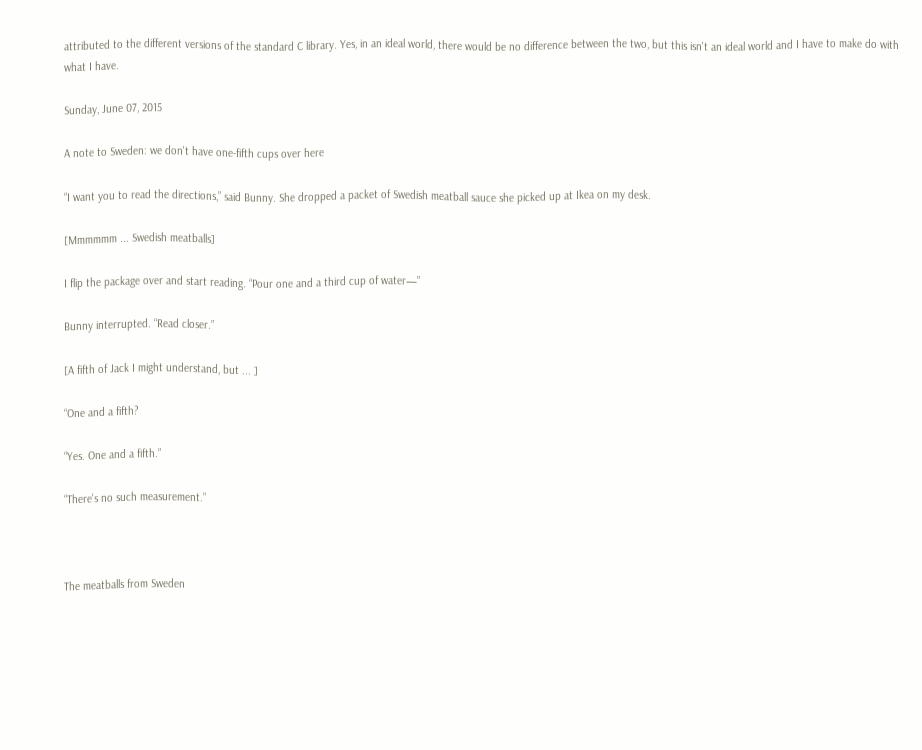attributed to the different versions of the standard C library. Yes, in an ideal world, there would be no difference between the two, but this isn't an ideal world and I have to make do with what I have.

Sunday, June 07, 2015

A note to Sweden: we don't have one-fifth cups over here

“I want you to read the directions,” said Bunny. She dropped a packet of Swedish meatball sauce she picked up at Ikea on my desk.

[Mmmmmm ... Swedish meatballs]

I flip the package over and start reading. “Pour one and a third cup of water—”

Bunny interrupted. “Read closer.”

[A fifth of Jack I might understand, but ... ]

“One and a fifth?

“Yes. One and a fifth.”

“There's no such measurement.”



The meatballs from Sweden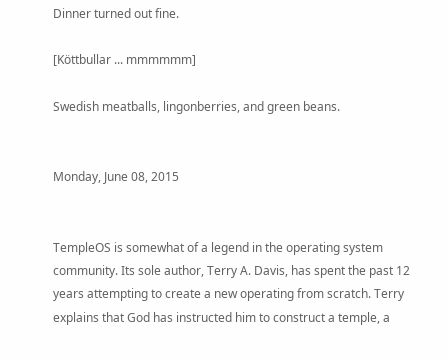Dinner turned out fine.

[Köttbullar ... mmmmmm]

Swedish meatballs, lingonberries, and green beans.


Monday, June 08, 2015


TempleOS is somewhat of a legend in the operating system community. Its sole author, Terry A. Davis, has spent the past 12 years attempting to create a new operating from scratch. Terry explains that God has instructed him to construct a temple, a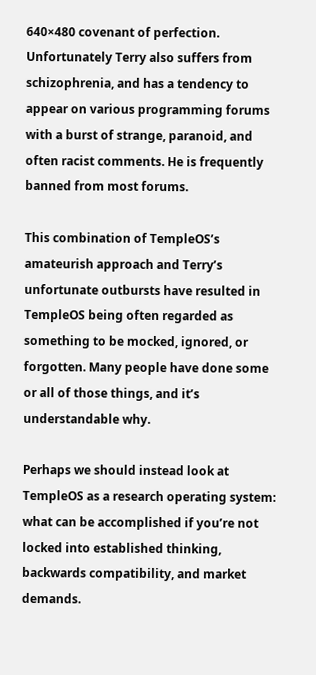640×480 covenant of perfection. Unfortunately Terry also suffers from schizophrenia, and has a tendency to appear on various programming forums with a burst of strange, paranoid, and often racist comments. He is frequently banned from most forums.

This combination of TempleOS’s amateurish approach and Terry’s unfortunate outbursts have resulted in TempleOS being often regarded as something to be mocked, ignored, or forgotten. Many people have done some or all of those things, and it’s understandable why.

Perhaps we should instead look at TempleOS as a research operating system: what can be accomplished if you’re not locked into established thinking, backwards compatibility, and market demands.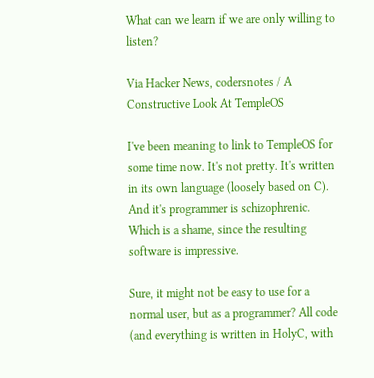What can we learn if we are only willing to listen?

Via Hacker News, codersnotes / A Constructive Look At TempleOS

I've been meaning to link to TempleOS for some time now. It's not pretty. It's written in its own language (loosely based on C). And it's programmer is schizophrenic. Which is a shame, since the resulting software is impressive.

Sure, it might not be easy to use for a normal user, but as a programmer? All code (and everything is written in HolyC, with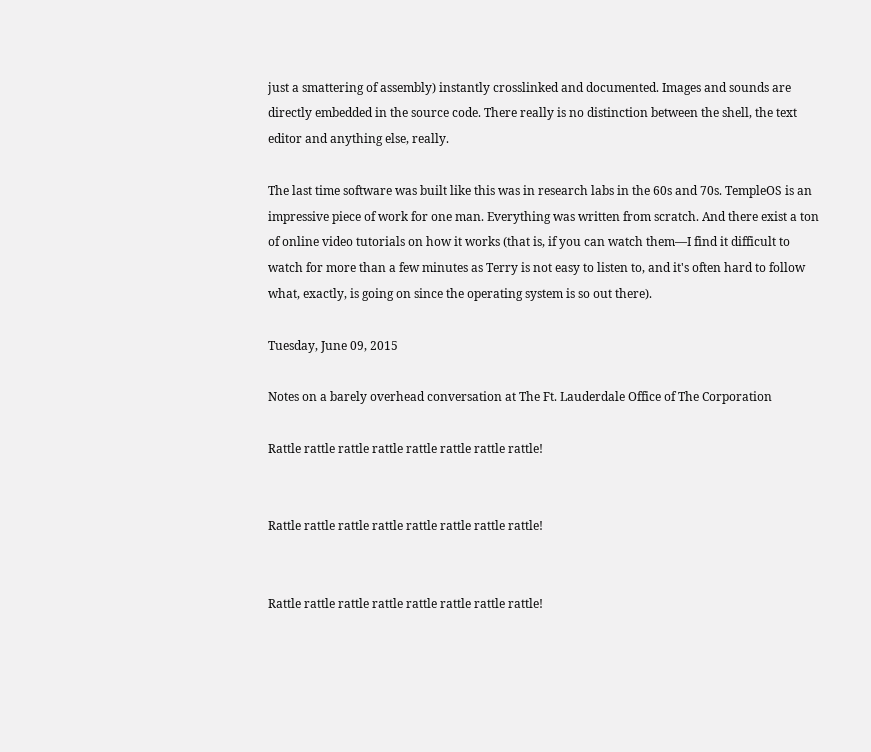just a smattering of assembly) instantly crosslinked and documented. Images and sounds are directly embedded in the source code. There really is no distinction between the shell, the text editor and anything else, really.

The last time software was built like this was in research labs in the 60s and 70s. TempleOS is an impressive piece of work for one man. Everything was written from scratch. And there exist a ton of online video tutorials on how it works (that is, if you can watch them—I find it difficult to watch for more than a few minutes as Terry is not easy to listen to, and it's often hard to follow what, exactly, is going on since the operating system is so out there).

Tuesday, June 09, 2015

Notes on a barely overhead conversation at The Ft. Lauderdale Office of The Corporation

Rattle rattle rattle rattle rattle rattle rattle rattle!


Rattle rattle rattle rattle rattle rattle rattle rattle!


Rattle rattle rattle rattle rattle rattle rattle rattle!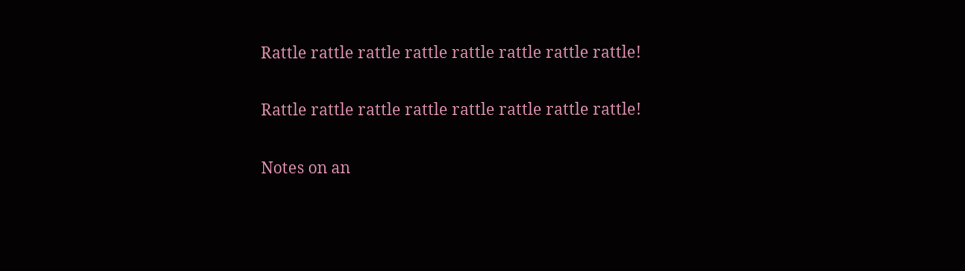Rattle rattle rattle rattle rattle rattle rattle rattle!


Rattle rattle rattle rattle rattle rattle rattle rattle!


Notes on an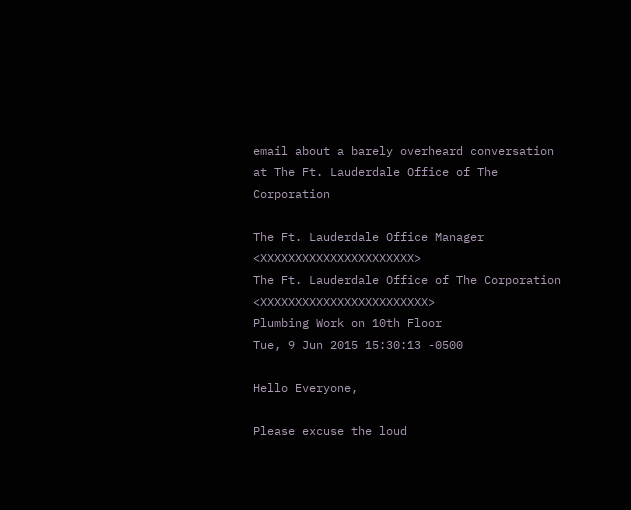email about a barely overheard conversation at The Ft. Lauderdale Office of The Corporation

The Ft. Lauderdale Office Manager <XXXXXXXXXXXXXXXXXXXXXX>
The Ft. Lauderdale Office of The Corporation <XXXXXXXXXXXXXXXXXXXXXXXX>
Plumbing Work on 10th Floor
Tue, 9 Jun 2015 15:30:13 -0500

Hello Everyone,

Please excuse the loud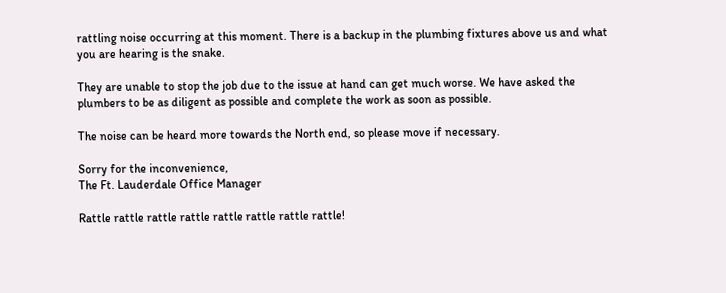rattling noise occurring at this moment. There is a backup in the plumbing fixtures above us and what you are hearing is the snake.

They are unable to stop the job due to the issue at hand can get much worse. We have asked the plumbers to be as diligent as possible and complete the work as soon as possible.

The noise can be heard more towards the North end, so please move if necessary.

Sorry for the inconvenience,
The Ft. Lauderdale Office Manager

Rattle rattle rattle rattle rattle rattle rattle rattle!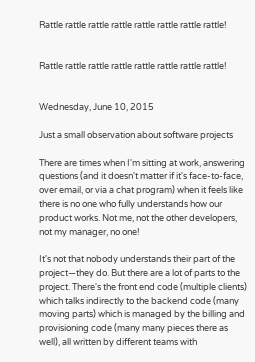Rattle rattle rattle rattle rattle rattle rattle rattle!


Rattle rattle rattle rattle rattle rattle rattle rattle!


Wednesday, June 10, 2015

Just a small observation about software projects

There are times when I'm sitting at work, answering questions (and it doesn't matter if it's face-to-face, over email, or via a chat program) when it feels like there is no one who fully understands how our product works. Not me, not the other developers, not my manager, no one!

It's not that nobody understands their part of the project—they do. But there are a lot of parts to the project. There's the front end code (multiple clients) which talks indirectly to the backend code (many moving parts) which is managed by the billing and provisioning code (many many pieces there as well), all written by different teams with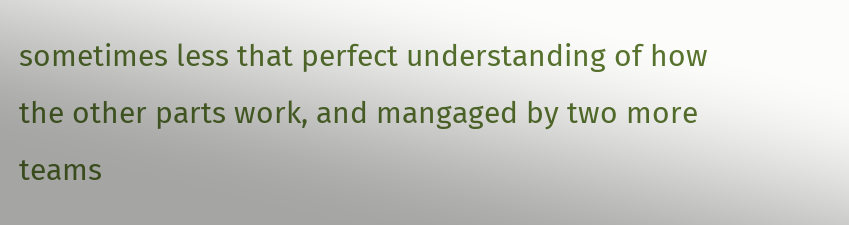sometimes less that perfect understanding of how the other parts work, and mangaged by two more teams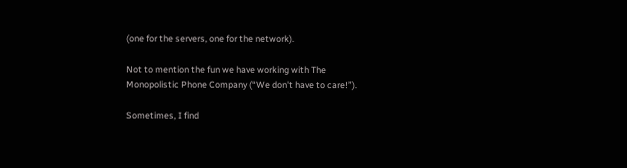(one for the servers, one for the network).

Not to mention the fun we have working with The Monopolistic Phone Company (“We don't have to care!”).

Sometimes, I find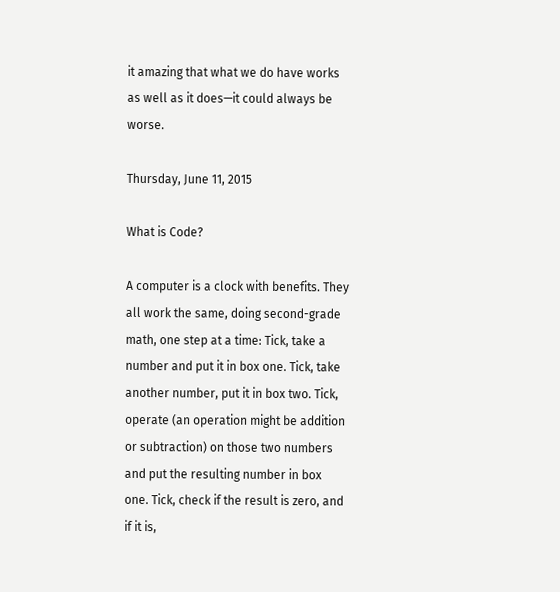it amazing that what we do have works as well as it does—it could always be worse.

Thursday, June 11, 2015

What is Code?

A computer is a clock with benefits. They all work the same, doing second-grade math, one step at a time: Tick, take a number and put it in box one. Tick, take another number, put it in box two. Tick, operate (an operation might be addition or subtraction) on those two numbers and put the resulting number in box one. Tick, check if the result is zero, and if it is,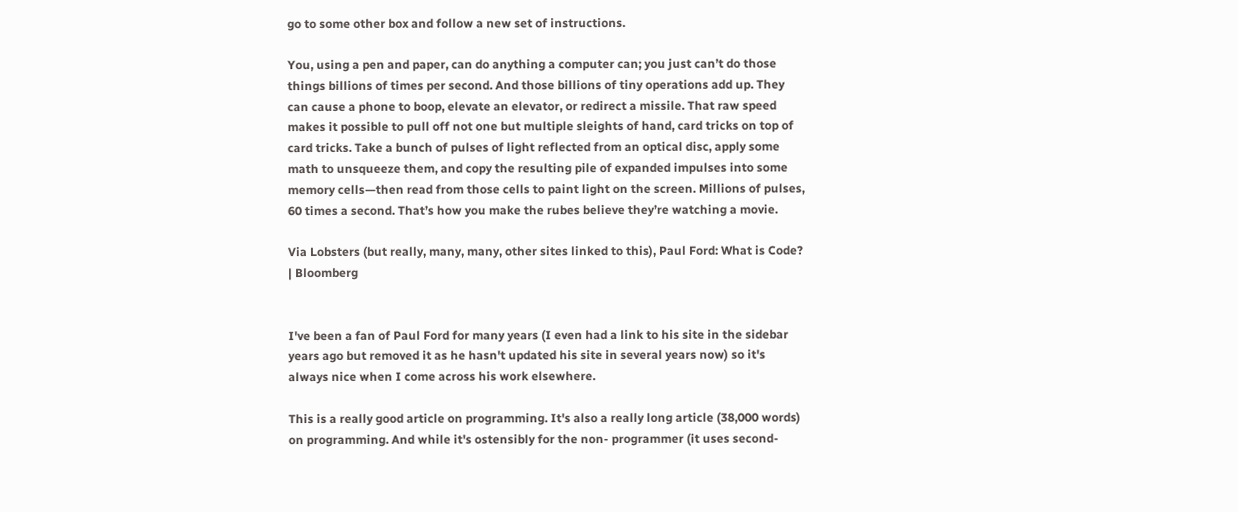go to some other box and follow a new set of instructions.

You, using a pen and paper, can do anything a computer can; you just can’t do those things billions of times per second. And those billions of tiny operations add up. They can cause a phone to boop, elevate an elevator, or redirect a missile. That raw speed makes it possible to pull off not one but multiple sleights of hand, card tricks on top of card tricks. Take a bunch of pulses of light reflected from an optical disc, apply some math to unsqueeze them, and copy the resulting pile of expanded impulses into some memory cells—then read from those cells to paint light on the screen. Millions of pulses, 60 times a second. That’s how you make the rubes believe they’re watching a movie.

Via Lobsters (but really, many, many, other sites linked to this), Paul Ford: What is Code? | Bloomberg


I've been a fan of Paul Ford for many years (I even had a link to his site in the sidebar years ago but removed it as he hasn't updated his site in several years now) so it's always nice when I come across his work elsewhere.

This is a really good article on programming. It's also a really long article (38,000 words) on programming. And while it's ostensibly for the non- programmer (it uses second-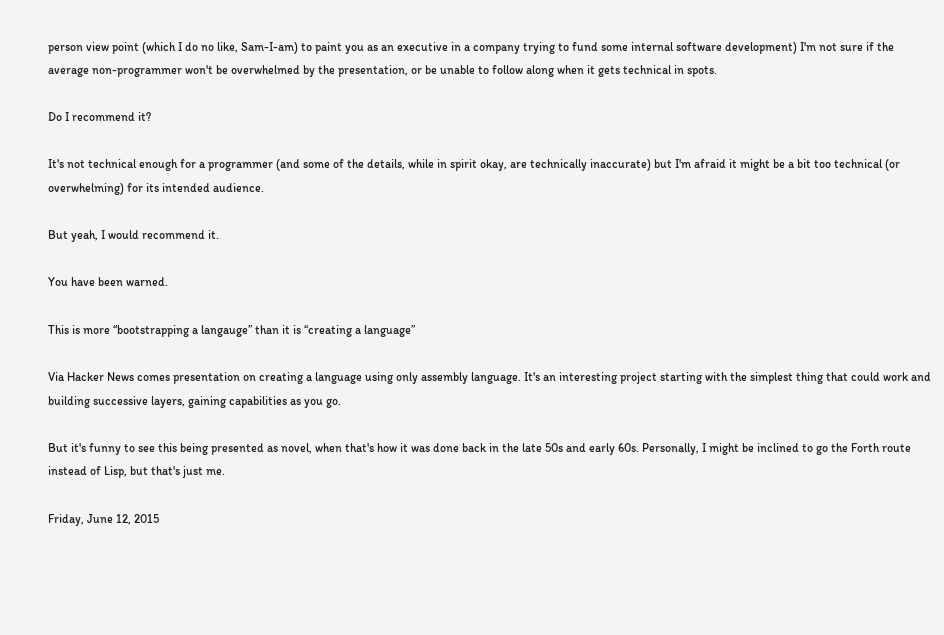person view point (which I do no like, Sam-I-am) to paint you as an executive in a company trying to fund some internal software development) I'm not sure if the average non-programmer won't be overwhelmed by the presentation, or be unable to follow along when it gets technical in spots.

Do I recommend it?

It's not technical enough for a programmer (and some of the details, while in spirit okay, are technically inaccurate) but I'm afraid it might be a bit too technical (or overwhelming) for its intended audience.

But yeah, I would recommend it.

You have been warned.

This is more “bootstrapping a langauge” than it is “creating a language”

Via Hacker News comes presentation on creating a language using only assembly language. It's an interesting project starting with the simplest thing that could work and building successive layers, gaining capabilities as you go.

But it's funny to see this being presented as novel, when that's how it was done back in the late 50s and early 60s. Personally, I might be inclined to go the Forth route instead of Lisp, but that's just me.

Friday, June 12, 2015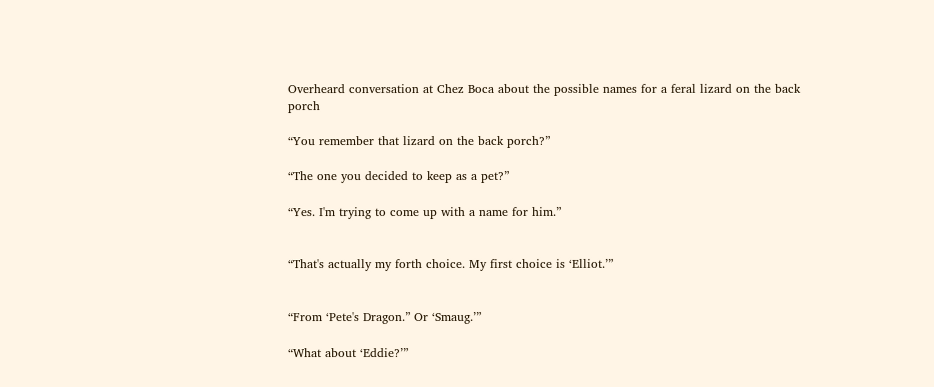Overheard conversation at Chez Boca about the possible names for a feral lizard on the back porch

“You remember that lizard on the back porch?”

“The one you decided to keep as a pet?”

“Yes. I'm trying to come up with a name for him.”


“That's actually my forth choice. My first choice is ‘Elliot.’”


“From ‘Pete's Dragon.” Or ‘Smaug.’”

“What about ‘Eddie?’”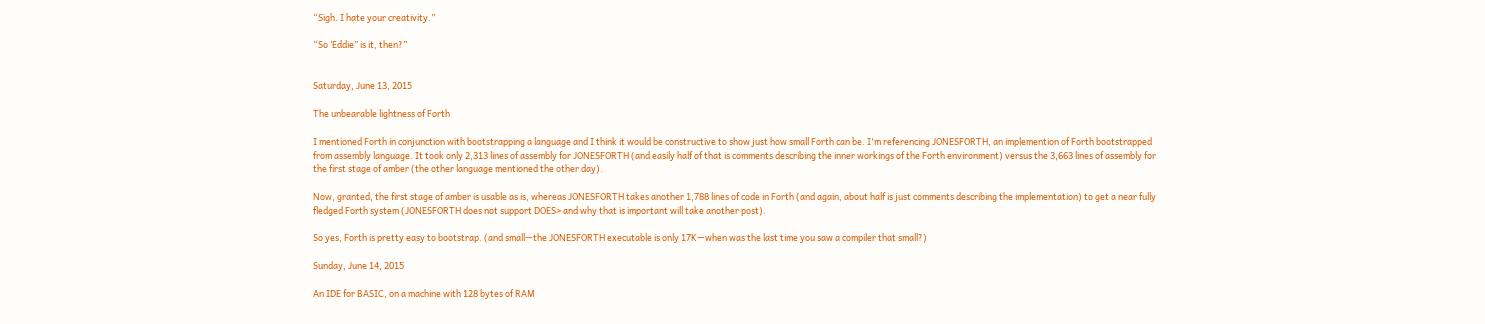“Sigh. I hate your creativity.”

“So ‘Eddie” is it, then?”


Saturday, June 13, 2015

The unbearable lightness of Forth

I mentioned Forth in conjunction with bootstrapping a language and I think it would be constructive to show just how small Forth can be. I'm referencing JONESFORTH, an implemention of Forth bootstrapped from assembly language. It took only 2,313 lines of assembly for JONESFORTH (and easily half of that is comments describing the inner workings of the Forth environment) versus the 3,663 lines of assembly for the first stage of amber (the other language mentioned the other day).

Now, granted, the first stage of amber is usable as is, whereas JONESFORTH takes another 1,788 lines of code in Forth (and again, about half is just comments describing the implementation) to get a near fully fledged Forth system (JONESFORTH does not support DOES> and why that is important will take another post).

So yes, Forth is pretty easy to bootstrap. (and small—the JONESFORTH executable is only 17K—when was the last time you saw a compiler that small?)

Sunday, June 14, 2015

An IDE for BASIC, on a machine with 128 bytes of RAM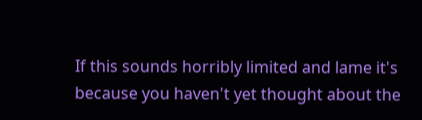If this sounds horribly limited and lame it's because you haven't yet thought about the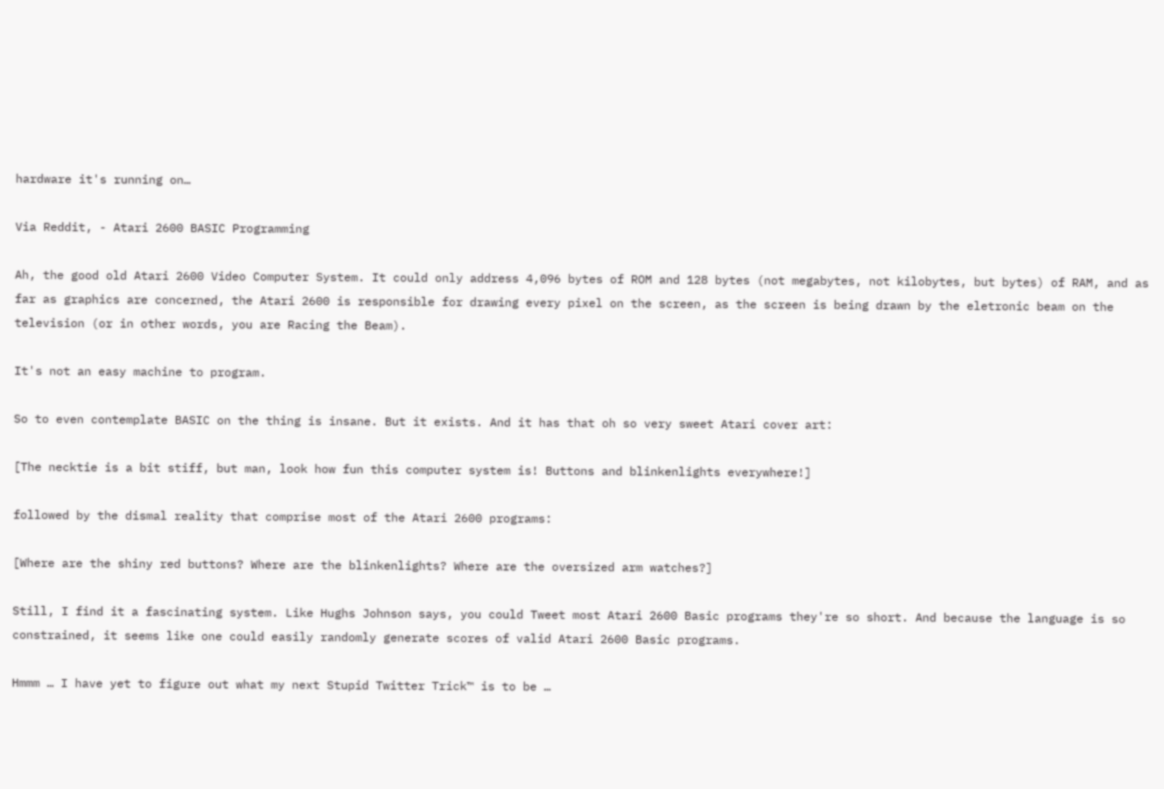hardware it's running on…

Via Reddit, - Atari 2600 BASIC Programming

Ah, the good old Atari 2600 Video Computer System. It could only address 4,096 bytes of ROM and 128 bytes (not megabytes, not kilobytes, but bytes) of RAM, and as far as graphics are concerned, the Atari 2600 is responsible for drawing every pixel on the screen, as the screen is being drawn by the eletronic beam on the television (or in other words, you are Racing the Beam).

It's not an easy machine to program.

So to even contemplate BASIC on the thing is insane. But it exists. And it has that oh so very sweet Atari cover art:

[The necktie is a bit stiff, but man, look how fun this computer system is! Buttons and blinkenlights everywhere!]

followed by the dismal reality that comprise most of the Atari 2600 programs:

[Where are the shiny red buttons? Where are the blinkenlights? Where are the oversized arm watches?]

Still, I find it a fascinating system. Like Hughs Johnson says, you could Tweet most Atari 2600 Basic programs they're so short. And because the language is so constrained, it seems like one could easily randomly generate scores of valid Atari 2600 Basic programs.

Hmmm … I have yet to figure out what my next Stupid Twitter Trick™ is to be …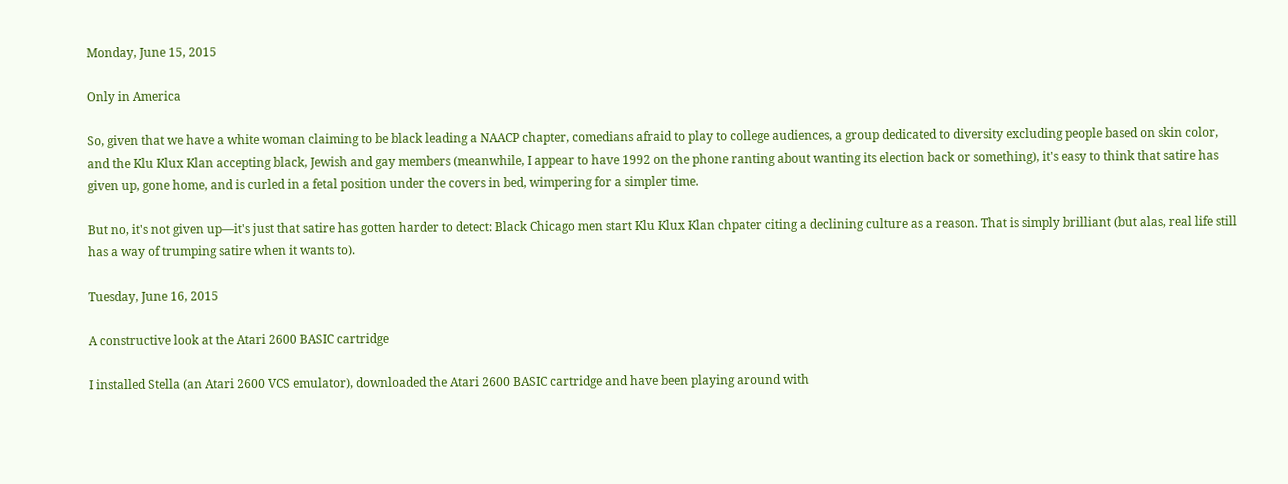Monday, June 15, 2015

Only in America

So, given that we have a white woman claiming to be black leading a NAACP chapter, comedians afraid to play to college audiences, a group dedicated to diversity excluding people based on skin color, and the Klu Klux Klan accepting black, Jewish and gay members (meanwhile, I appear to have 1992 on the phone ranting about wanting its election back or something), it's easy to think that satire has given up, gone home, and is curled in a fetal position under the covers in bed, wimpering for a simpler time.

But no, it's not given up—it's just that satire has gotten harder to detect: Black Chicago men start Klu Klux Klan chpater citing a declining culture as a reason. That is simply brilliant (but alas, real life still has a way of trumping satire when it wants to).

Tuesday, June 16, 2015

A constructive look at the Atari 2600 BASIC cartridge

I installed Stella (an Atari 2600 VCS emulator), downloaded the Atari 2600 BASIC cartridge and have been playing around with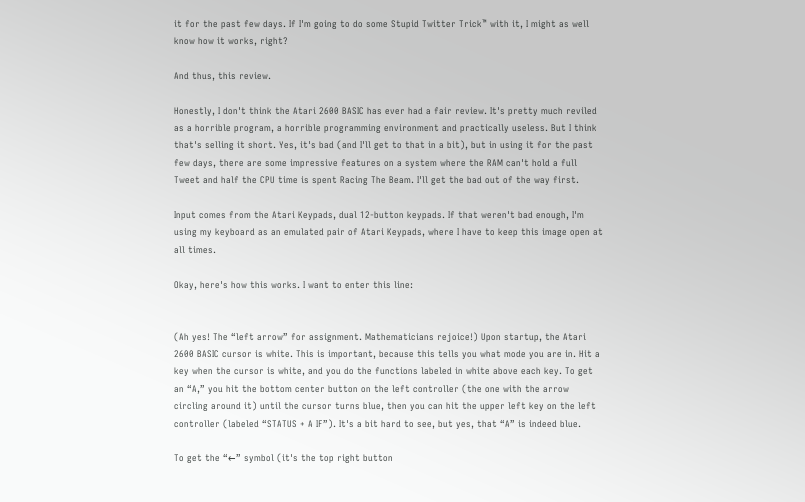it for the past few days. If I'm going to do some Stupid Twitter Trick™ with it, I might as well know how it works, right?

And thus, this review.

Honestly, I don't think the Atari 2600 BASIC has ever had a fair review. It's pretty much reviled as a horrible program, a horrible programming environment and practically useless. But I think that's selling it short. Yes, it's bad (and I'll get to that in a bit), but in using it for the past few days, there are some impressive features on a system where the RAM can't hold a full Tweet and half the CPU time is spent Racing The Beam. I'll get the bad out of the way first.

Input comes from the Atari Keypads, dual 12-button keypads. If that weren't bad enough, I'm using my keyboard as an emulated pair of Atari Keypads, where I have to keep this image open at all times.

Okay, here's how this works. I want to enter this line:


(Ah yes! The “left arrow” for assignment. Mathematicians rejoice!) Upon startup, the Atari 2600 BASIC cursor is white. This is important, because this tells you what mode you are in. Hit a key when the cursor is white, and you do the functions labeled in white above each key. To get an “A,” you hit the bottom center button on the left controller (the one with the arrow circling around it) until the cursor turns blue, then you can hit the upper left key on the left controller (labeled “STATUS + A IF”). It's a bit hard to see, but yes, that “A” is indeed blue.

To get the “←” symbol (it's the top right button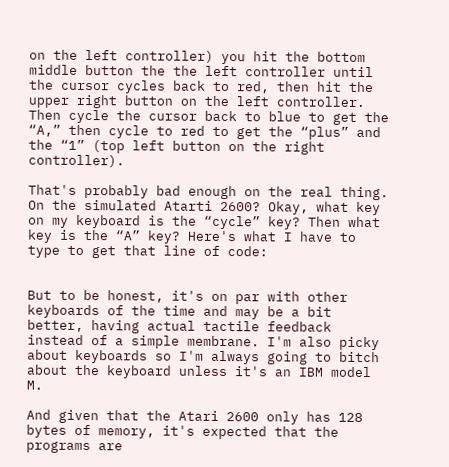on the left controller) you hit the bottom middle button the the left controller until the cursor cycles back to red, then hit the upper right button on the left controller. Then cycle the cursor back to blue to get the “A,” then cycle to red to get the “plus” and the “1” (top left button on the right controller).

That's probably bad enough on the real thing. On the simulated Atarti 2600? Okay, what key on my keyboard is the “cycle” key? Then what key is the “A” key? Here's what I have to type to get that line of code:


But to be honest, it's on par with other keyboards of the time and may be a bit better, having actual tactile feedback instead of a simple membrane. I'm also picky about keyboards so I'm always going to bitch about the keyboard unless it's an IBM model M.

And given that the Atari 2600 only has 128 bytes of memory, it's expected that the programs are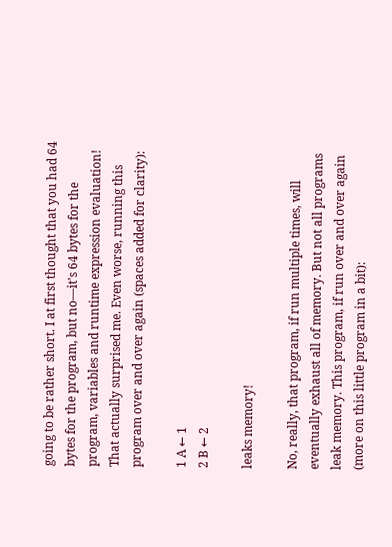going to be rather short. I at first thought that you had 64 bytes for the program, but no—it's 64 bytes for the program, variables and runtime expression evaluation! That actually surprised me. Even worse, running this program over and over again (spaces added for clarity):

1 A ← 1
2 B ← 2

leaks memory!

No, really, that program, if run multiple times, will eventually exhaust all of memory. But not all programs leak memory. This program, if run over and over again (more on this little program in a bit):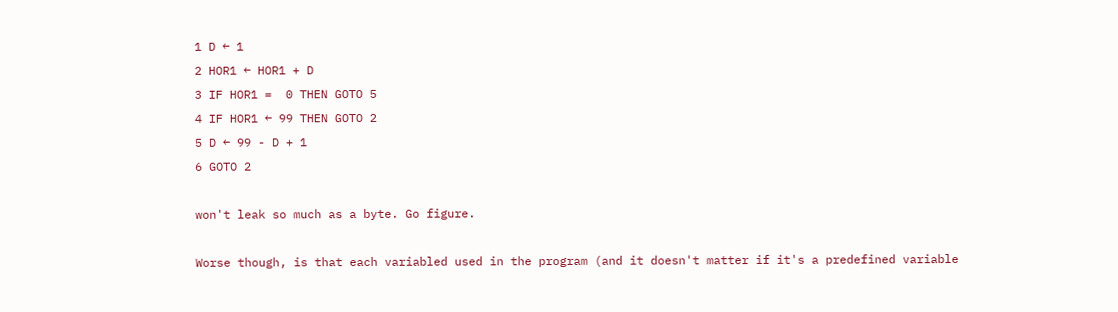1 D ← 1
2 HOR1 ← HOR1 + D
3 IF HOR1 =  0 THEN GOTO 5
4 IF HOR1 ← 99 THEN GOTO 2
5 D ← 99 - D + 1
6 GOTO 2

won't leak so much as a byte. Go figure.

Worse though, is that each variabled used in the program (and it doesn't matter if it's a predefined variable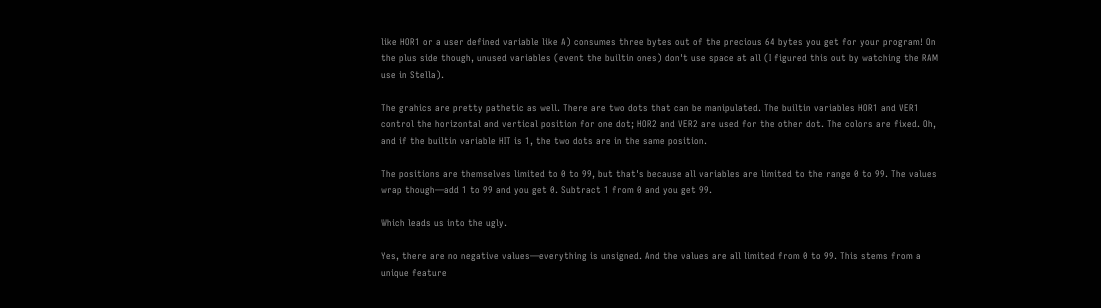like HOR1 or a user defined variable like A) consumes three bytes out of the precious 64 bytes you get for your program! On the plus side though, unused variables (event the builtin ones) don't use space at all (I figured this out by watching the RAM use in Stella).

The grahics are pretty pathetic as well. There are two dots that can be manipulated. The builtin variables HOR1 and VER1 control the horizontal and vertical position for one dot; HOR2 and VER2 are used for the other dot. The colors are fixed. Oh, and if the builtin variable HIT is 1, the two dots are in the same position.

The positions are themselves limited to 0 to 99, but that's because all variables are limited to the range 0 to 99. The values wrap though—add 1 to 99 and you get 0. Subtract 1 from 0 and you get 99.

Which leads us into the ugly.

Yes, there are no negative values—everything is unsigned. And the values are all limited from 0 to 99. This stems from a unique feature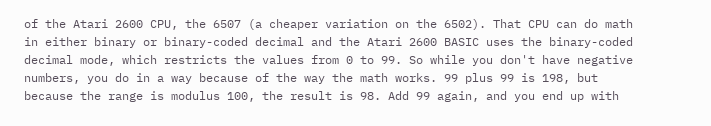of the Atari 2600 CPU, the 6507 (a cheaper variation on the 6502). That CPU can do math in either binary or binary-coded decimal and the Atari 2600 BASIC uses the binary-coded decimal mode, which restricts the values from 0 to 99. So while you don't have negative numbers, you do in a way because of the way the math works. 99 plus 99 is 198, but because the range is modulus 100, the result is 98. Add 99 again, and you end up with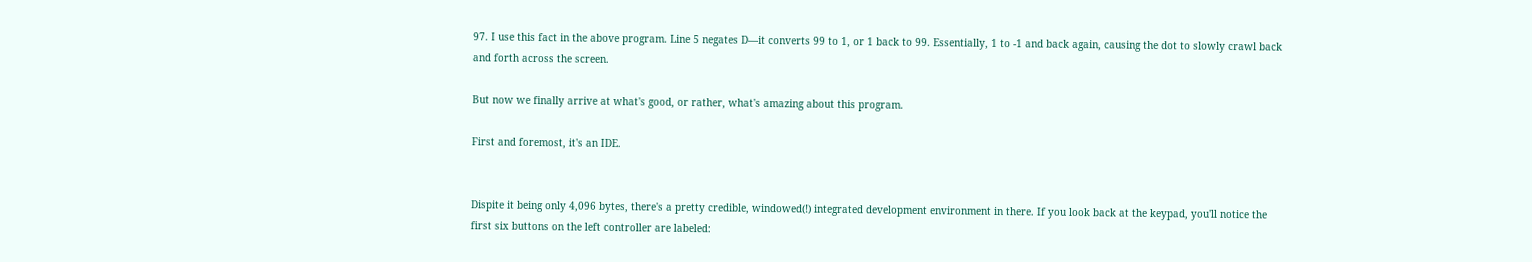97. I use this fact in the above program. Line 5 negates D—it converts 99 to 1, or 1 back to 99. Essentially, 1 to -1 and back again, causing the dot to slowly crawl back and forth across the screen.

But now we finally arrive at what's good, or rather, what's amazing about this program.

First and foremost, it's an IDE.


Dispite it being only 4,096 bytes, there's a pretty credible, windowed(!) integrated development environment in there. If you look back at the keypad, you'll notice the first six buttons on the left controller are labeled: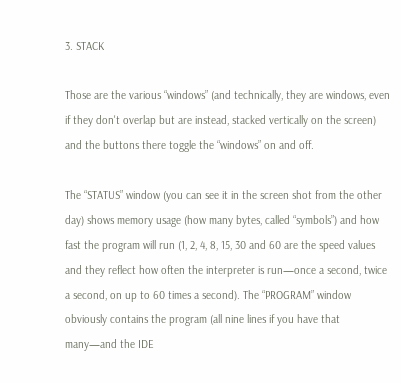3. STACK

Those are the various “windows” (and technically, they are windows, even if they don't overlap but are instead, stacked vertically on the screen) and the buttons there toggle the “windows” on and off.

The “STATUS” window (you can see it in the screen shot from the other day) shows memory usage (how many bytes, called “symbols”) and how fast the program will run (1, 2, 4, 8, 15, 30 and 60 are the speed values and they reflect how often the interpreter is run—once a second, twice a second, on up to 60 times a second). The “PROGRAM” window obviously contains the program (all nine lines if you have that many—and the IDE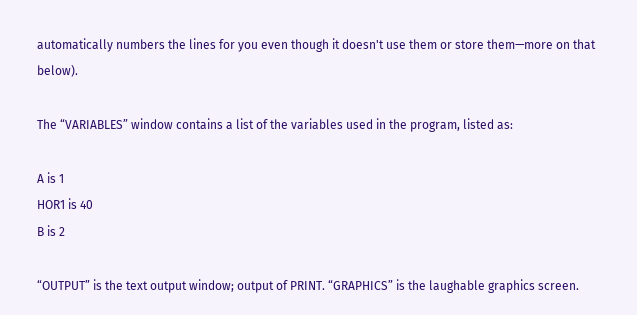automatically numbers the lines for you even though it doesn't use them or store them—more on that below).

The “VARIABLES” window contains a list of the variables used in the program, listed as:

A is 1
HOR1 is 40
B is 2

“OUTPUT” is the text output window; output of PRINT. “GRAPHICS” is the laughable graphics screen.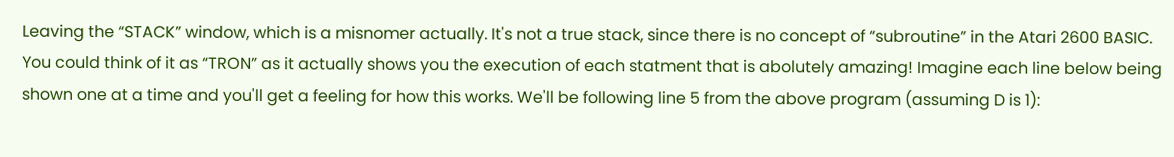Leaving the “STACK” window, which is a misnomer actually. It's not a true stack, since there is no concept of “subroutine” in the Atari 2600 BASIC. You could think of it as “TRON” as it actually shows you the execution of each statment that is abolutely amazing! Imagine each line below being shown one at a time and you'll get a feeling for how this works. We'll be following line 5 from the above program (assuming D is 1):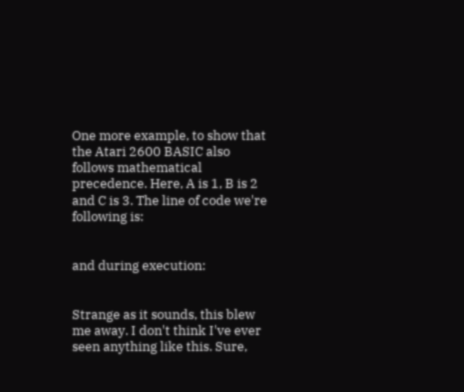One more example, to show that the Atari 2600 BASIC also follows mathematical precedence. Here, A is 1, B is 2 and C is 3. The line of code we're following is:


and during execution:


Strange as it sounds, this blew me away. I don't think I've ever seen anything like this. Sure,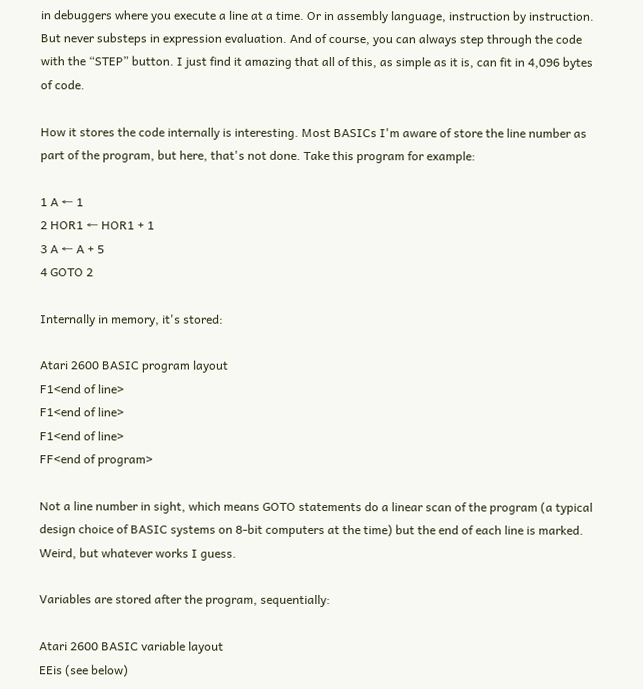in debuggers where you execute a line at a time. Or in assembly language, instruction by instruction. But never substeps in expression evaluation. And of course, you can always step through the code with the “STEP” button. I just find it amazing that all of this, as simple as it is, can fit in 4,096 bytes of code.

How it stores the code internally is interesting. Most BASICs I'm aware of store the line number as part of the program, but here, that's not done. Take this program for example:

1 A ← 1
2 HOR1 ← HOR1 + 1
3 A ← A + 5
4 GOTO 2

Internally in memory, it's stored:

Atari 2600 BASIC program layout
F1<end of line>
F1<end of line>
F1<end of line>
FF<end of program>

Not a line number in sight, which means GOTO statements do a linear scan of the program (a typical design choice of BASIC systems on 8-bit computers at the time) but the end of each line is marked. Weird, but whatever works I guess.

Variables are stored after the program, sequentially:

Atari 2600 BASIC variable layout
EEis (see below)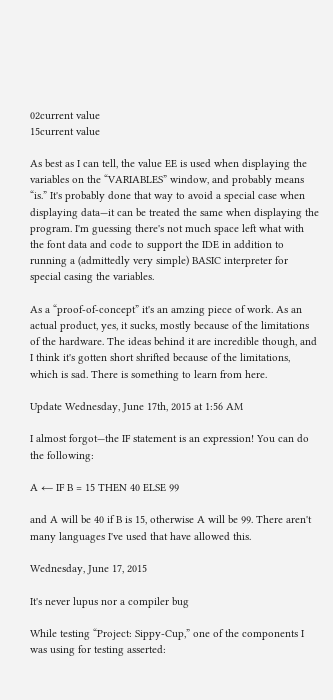02current value
15current value

As best as I can tell, the value EE is used when displaying the variables on the “VARIABLES” window, and probably means “is.” It's probably done that way to avoid a special case when displaying data—it can be treated the same when displaying the program. I'm guessing there's not much space left what with the font data and code to support the IDE in addition to running a (admittedly very simple) BASIC interpreter for special casing the variables.

As a “proof-of-concept” it's an amzing piece of work. As an actual product, yes, it sucks, mostly because of the limitations of the hardware. The ideas behind it are incredible though, and I think it's gotten short shrifted because of the limitations, which is sad. There is something to learn from here.

Update Wednesday, June 17th, 2015 at 1:56 AM

I almost forgot—the IF statement is an expression! You can do the following:

A ← IF B = 15 THEN 40 ELSE 99

and A will be 40 if B is 15, otherwise A will be 99. There aren't many languages I've used that have allowed this.

Wednesday, June 17, 2015

It's never lupus nor a compiler bug

While testing “Project: Sippy-Cup,” one of the components I was using for testing asserted: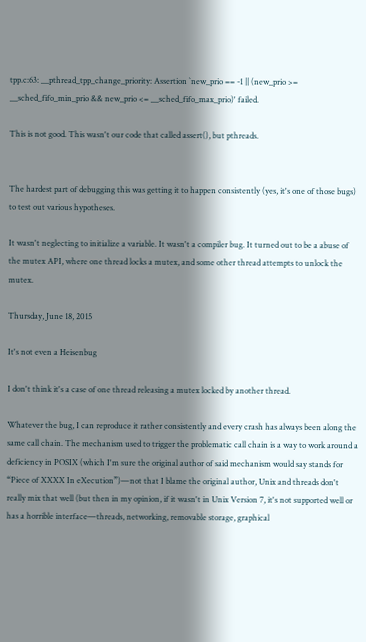tpp.c:63: __pthread_tpp_change_priority: Assertion `new_prio == -1 || (new_prio >= __sched_fifo_min_prio && new_prio <= __sched_fifo_max_prio)' failed.

This is not good. This wasn't our code that called assert(), but pthreads.


The hardest part of debugging this was getting it to happen consistently (yes, it's one of those bugs) to test out various hypotheses.

It wasn't neglecting to initialize a variable. It wasn't a compiler bug. It turned out to be a abuse of the mutex API, where one thread locks a mutex, and some other thread attempts to unlock the mutex.

Thursday, June 18, 2015

It's not even a Heisenbug

I don't think it's a case of one thread releasing a mutex locked by another thread.

Whatever the bug, I can reproduce it rather consistently and every crash has always been along the same call chain. The mechanism used to trigger the problematic call chain is a way to work around a deficiency in POSIX (which I'm sure the original author of said mechanism would say stands for “Piece of XXXX In eXecution”)—not that I blame the original author, Unix and threads don't really mix that well (but then in my opinion, if it wasn't in Unix Version 7, it's not supported well or has a horrible interface—threads, networking, removable storage, graphical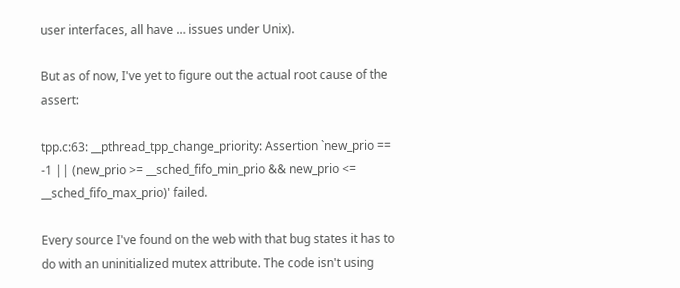user interfaces, all have … issues under Unix).

But as of now, I've yet to figure out the actual root cause of the assert:

tpp.c:63: __pthread_tpp_change_priority: Assertion `new_prio == -1 || (new_prio >= __sched_fifo_min_prio && new_prio <= __sched_fifo_max_prio)' failed.

Every source I've found on the web with that bug states it has to do with an uninitialized mutex attribute. The code isn't using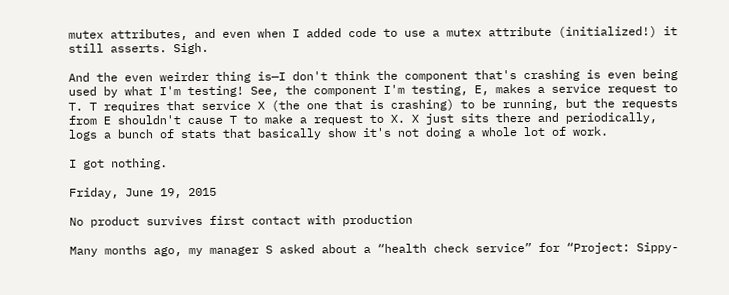mutex attributes, and even when I added code to use a mutex attribute (initialized!) it still asserts. Sigh.

And the even weirder thing is—I don't think the component that's crashing is even being used by what I'm testing! See, the component I'm testing, E, makes a service request to T. T requires that service X (the one that is crashing) to be running, but the requests from E shouldn't cause T to make a request to X. X just sits there and periodically, logs a bunch of stats that basically show it's not doing a whole lot of work.

I got nothing.

Friday, June 19, 2015

No product survives first contact with production

Many months ago, my manager S asked about a “health check service” for “Project: Sippy-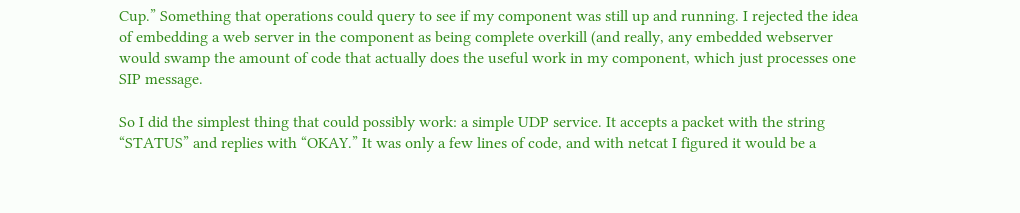Cup.” Something that operations could query to see if my component was still up and running. I rejected the idea of embedding a web server in the component as being complete overkill (and really, any embedded webserver would swamp the amount of code that actually does the useful work in my component, which just processes one SIP message.

So I did the simplest thing that could possibly work: a simple UDP service. It accepts a packet with the string “STATUS” and replies with “OKAY.” It was only a few lines of code, and with netcat I figured it would be a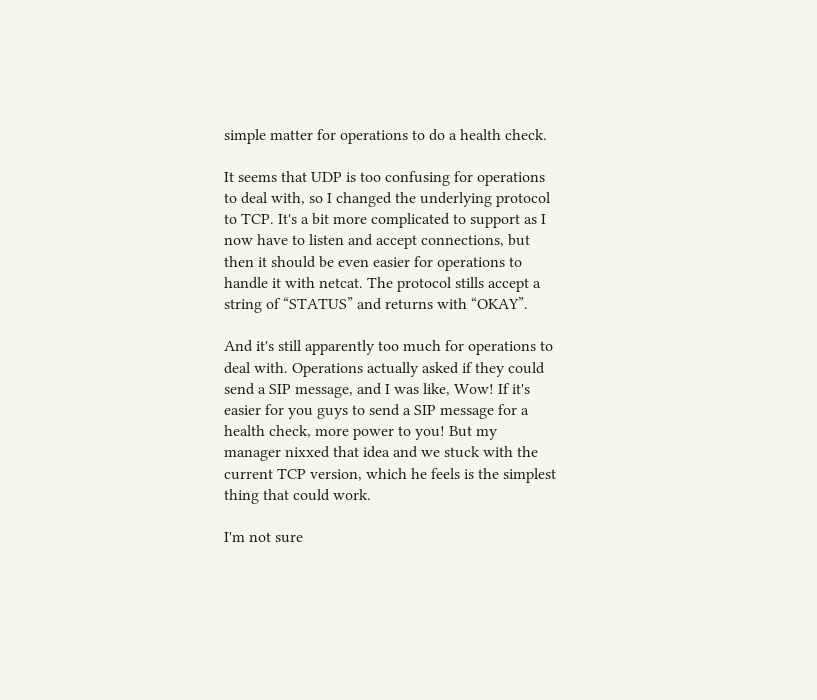simple matter for operations to do a health check.

It seems that UDP is too confusing for operations to deal with, so I changed the underlying protocol to TCP. It's a bit more complicated to support as I now have to listen and accept connections, but then it should be even easier for operations to handle it with netcat. The protocol stills accept a string of “STATUS” and returns with “OKAY”.

And it's still apparently too much for operations to deal with. Operations actually asked if they could send a SIP message, and I was like, Wow! If it's easier for you guys to send a SIP message for a health check, more power to you! But my manager nixxed that idea and we stuck with the current TCP version, which he feels is the simplest thing that could work.

I'm not sure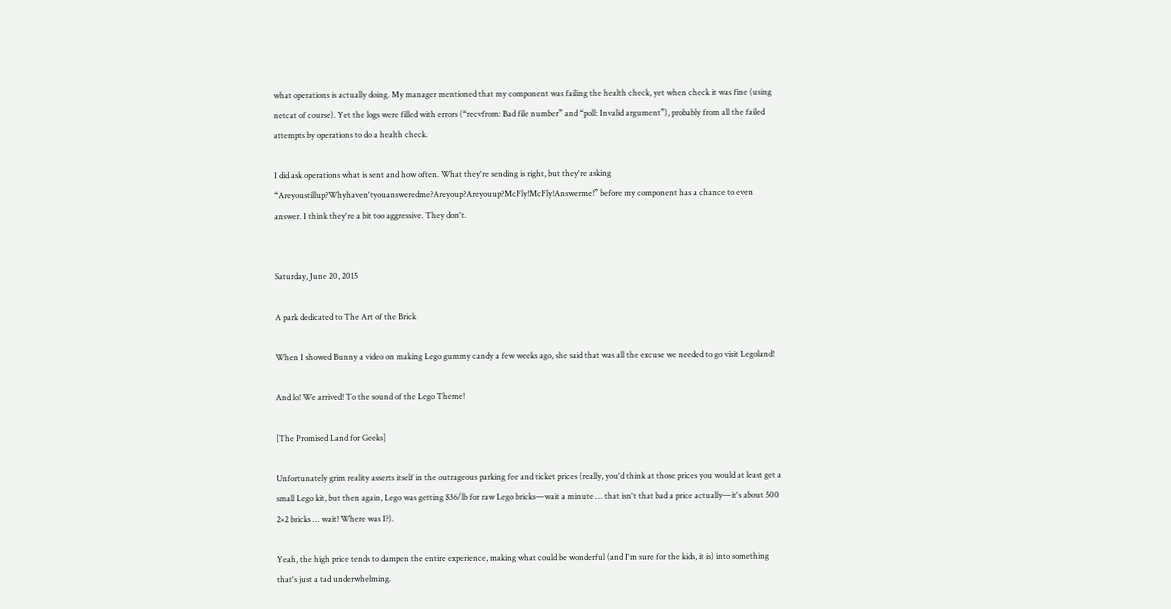what operations is actually doing. My manager mentioned that my component was failing the health check, yet when check it was fine (using netcat of course). Yet the logs were filled with errors (“recvfrom: Bad file number” and “poll: Invalid argument”), probably from all the failed attempts by operations to do a health check.

I did ask operations what is sent and how often. What they're sending is right, but they're asking “Areyoustillup?Whyhaven'tyouansweredme?Areyoup?Areyouup?McFly!McFly!Answerme!” before my component has a chance to even answer. I think they're a bit too aggressive. They don't.


Saturday, June 20, 2015

A park dedicated to The Art of the Brick

When I showed Bunny a video on making Lego gummy candy a few weeks ago, she said that was all the excuse we needed to go visit Legoland!

And lo! We arrived! To the sound of the Lego Theme!

[The Promised Land for Geeks]

Unfortunately grim reality asserts itself in the outrageous parking fee and ticket prices (really, you'd think at those prices you would at least get a small Lego kit, but then again, Lego was getting $36/lb for raw Lego bricks—wait a minute … that isn't that bad a price actually—it's about 500 2×2 bricks … wait! Where was I?).

Yeah, the high price tends to dampen the entire experience, making what could be wonderful (and I'm sure for the kids, it is) into something that's just a tad underwhelming.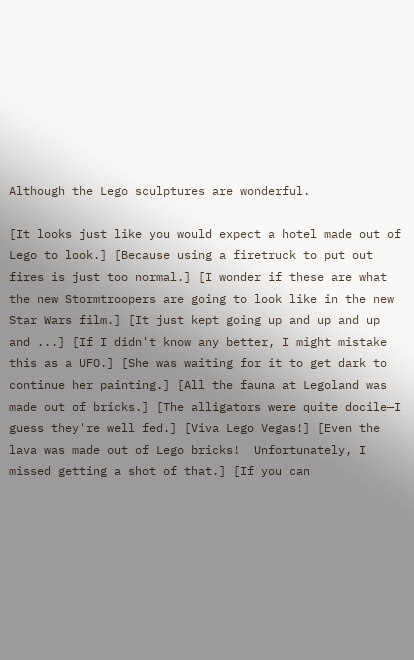Although the Lego sculptures are wonderful.

[It looks just like you would expect a hotel made out of Lego to look.] [Because using a firetruck to put out fires is just too normal.] [I wonder if these are what the new Stormtroopers are going to look like in the new Star Wars film.] [It just kept going up and up and up and ...] [If I didn't know any better, I might mistake this as a UFO.] [She was waiting for it to get dark to continue her painting.] [All the fauna at Legoland was made out of bricks.] [The alligators were quite docile—I guess they're well fed.] [Viva Lego Vegas!] [Even the lava was made out of Lego bricks!  Unfortunately, I missed getting a shot of that.] [If you can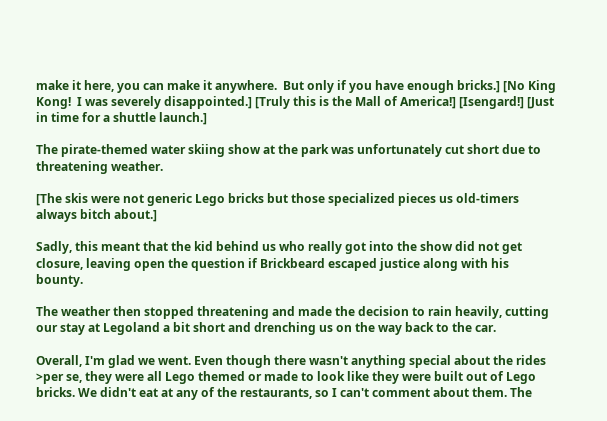make it here, you can make it anywhere.  But only if you have enough bricks.] [No King Kong!  I was severely disappointed.] [Truly this is the Mall of America!] [Isengard!] [Just in time for a shuttle launch.]

The pirate-themed water skiing show at the park was unfortunately cut short due to threatening weather.

[The skis were not generic Lego bricks but those specialized pieces us old-timers always bitch about.]

Sadly, this meant that the kid behind us who really got into the show did not get closure, leaving open the question if Brickbeard escaped justice along with his bounty.

The weather then stopped threatening and made the decision to rain heavily, cutting our stay at Legoland a bit short and drenching us on the way back to the car.

Overall, I'm glad we went. Even though there wasn't anything special about the rides >per se, they were all Lego themed or made to look like they were built out of Lego bricks. We didn't eat at any of the restaurants, so I can't comment about them. The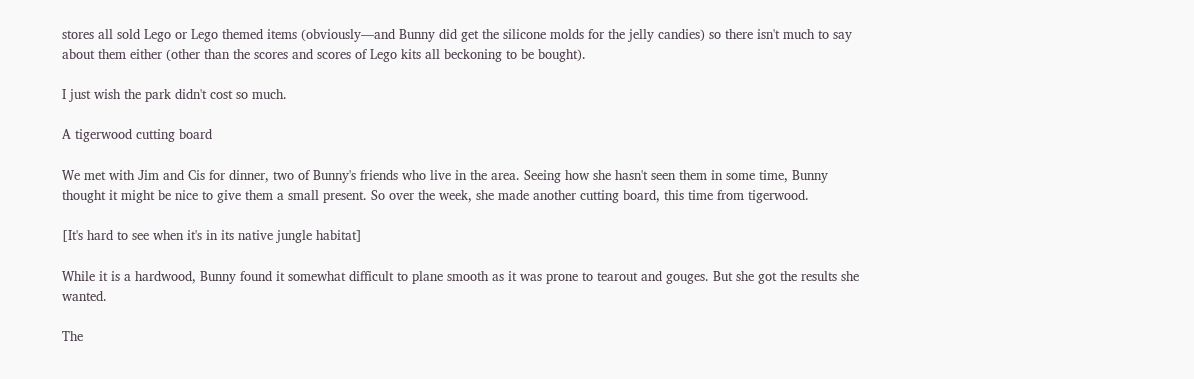stores all sold Lego or Lego themed items (obviously—and Bunny did get the silicone molds for the jelly candies) so there isn't much to say about them either (other than the scores and scores of Lego kits all beckoning to be bought).

I just wish the park didn't cost so much.

A tigerwood cutting board

We met with Jim and Cis for dinner, two of Bunny's friends who live in the area. Seeing how she hasn't seen them in some time, Bunny thought it might be nice to give them a small present. So over the week, she made another cutting board, this time from tigerwood.

[It's hard to see when it's in its native jungle habitat]

While it is a hardwood, Bunny found it somewhat difficult to plane smooth as it was prone to tearout and gouges. But she got the results she wanted.

The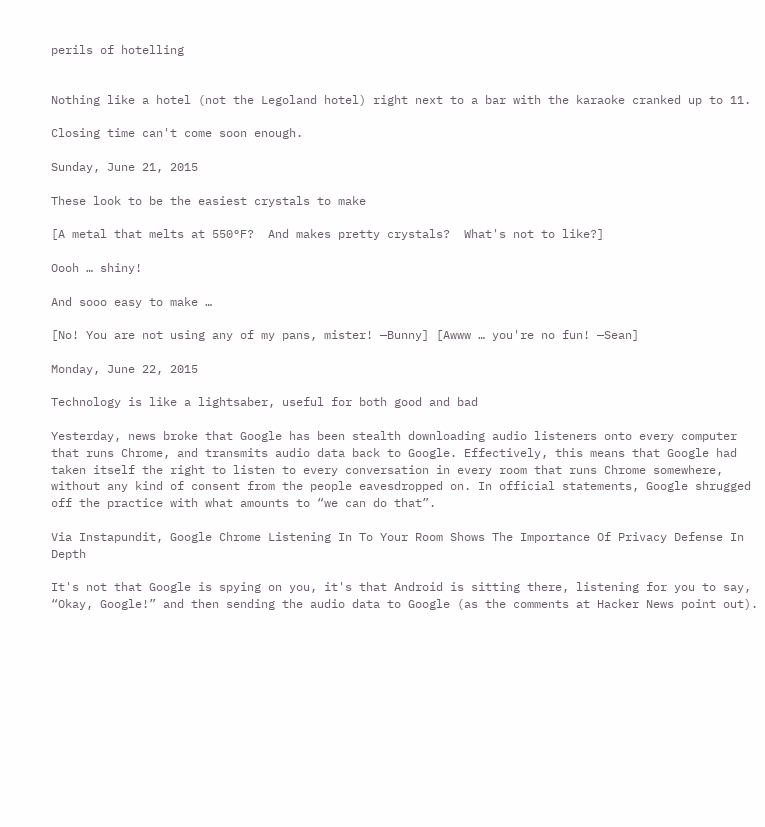perils of hotelling


Nothing like a hotel (not the Legoland hotel) right next to a bar with the karaoke cranked up to 11.

Closing time can't come soon enough.

Sunday, June 21, 2015

These look to be the easiest crystals to make

[A metal that melts at 550°F?  And makes pretty crystals?  What's not to like?]

Oooh … shiny!

And sooo easy to make …

[No! You are not using any of my pans, mister! —Bunny] [Awww … you're no fun! —Sean]

Monday, June 22, 2015

Technology is like a lightsaber, useful for both good and bad

Yesterday, news broke that Google has been stealth downloading audio listeners onto every computer that runs Chrome, and transmits audio data back to Google. Effectively, this means that Google had taken itself the right to listen to every conversation in every room that runs Chrome somewhere, without any kind of consent from the people eavesdropped on. In official statements, Google shrugged off the practice with what amounts to “we can do that”.

Via Instapundit, Google Chrome Listening In To Your Room Shows The Importance Of Privacy Defense In Depth

It's not that Google is spying on you, it's that Android is sitting there, listening for you to say, “Okay, Google!” and then sending the audio data to Google (as the comments at Hacker News point out).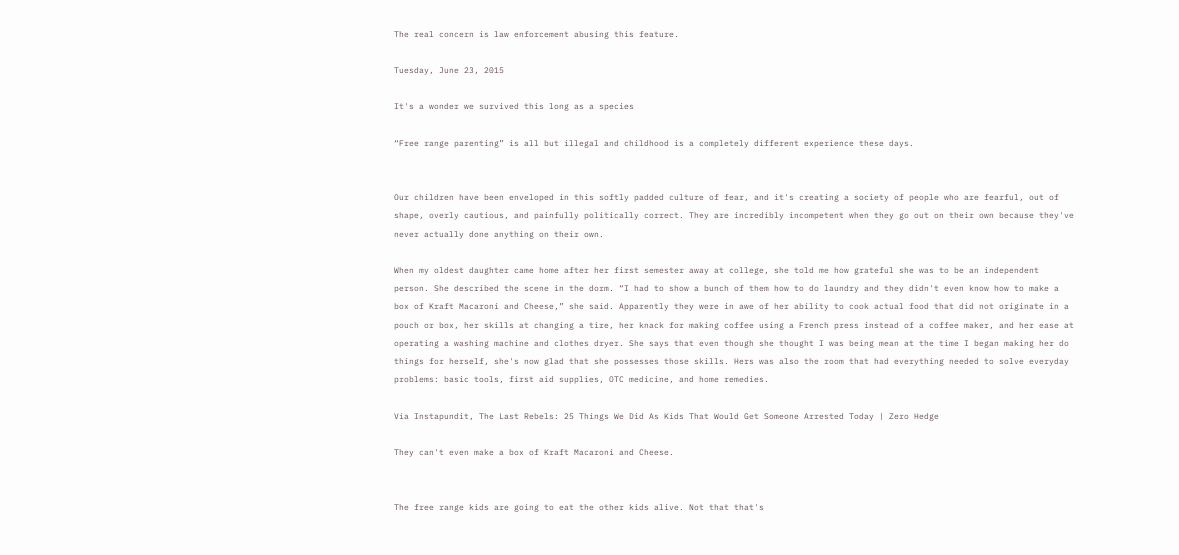The real concern is law enforcement abusing this feature.

Tuesday, June 23, 2015

It's a wonder we survived this long as a species

“Free range parenting” is all but illegal and childhood is a completely different experience these days.


Our children have been enveloped in this softly padded culture of fear, and it's creating a society of people who are fearful, out of shape, overly cautious, and painfully politically correct. They are incredibly incompetent when they go out on their own because they've never actually done anything on their own.

When my oldest daughter came home after her first semester away at college, she told me how grateful she was to be an independent person. She described the scene in the dorm. “I had to show a bunch of them how to do laundry and they didn't even know how to make a box of Kraft Macaroni and Cheese,” she said. Apparently they were in awe of her ability to cook actual food that did not originate in a pouch or box, her skills at changing a tire, her knack for making coffee using a French press instead of a coffee maker, and her ease at operating a washing machine and clothes dryer. She says that even though she thought I was being mean at the time I began making her do things for herself, she's now glad that she possesses those skills. Hers was also the room that had everything needed to solve everyday problems: basic tools, first aid supplies, OTC medicine, and home remedies.

Via Instapundit, The Last Rebels: 25 Things We Did As Kids That Would Get Someone Arrested Today | Zero Hedge

They can't even make a box of Kraft Macaroni and Cheese.


The free range kids are going to eat the other kids alive. Not that that's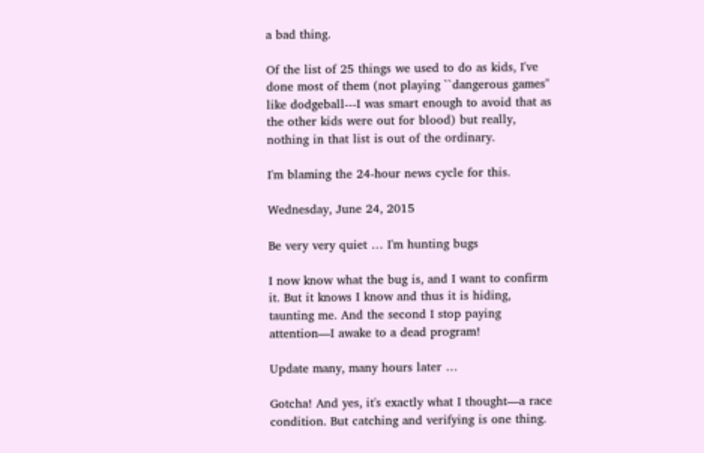a bad thing.

Of the list of 25 things we used to do as kids, I've done most of them (not playing ``dangerous games'' like dodgeball---I was smart enough to avoid that as the other kids were out for blood) but really, nothing in that list is out of the ordinary.

I'm blaming the 24-hour news cycle for this.

Wednesday, June 24, 2015

Be very very quiet … I'm hunting bugs

I now know what the bug is, and I want to confirm it. But it knows I know and thus it is hiding, taunting me. And the second I stop paying attention—I awake to a dead program!

Update many, many hours later …

Gotcha! And yes, it's exactly what I thought—a race condition. But catching and verifying is one thing.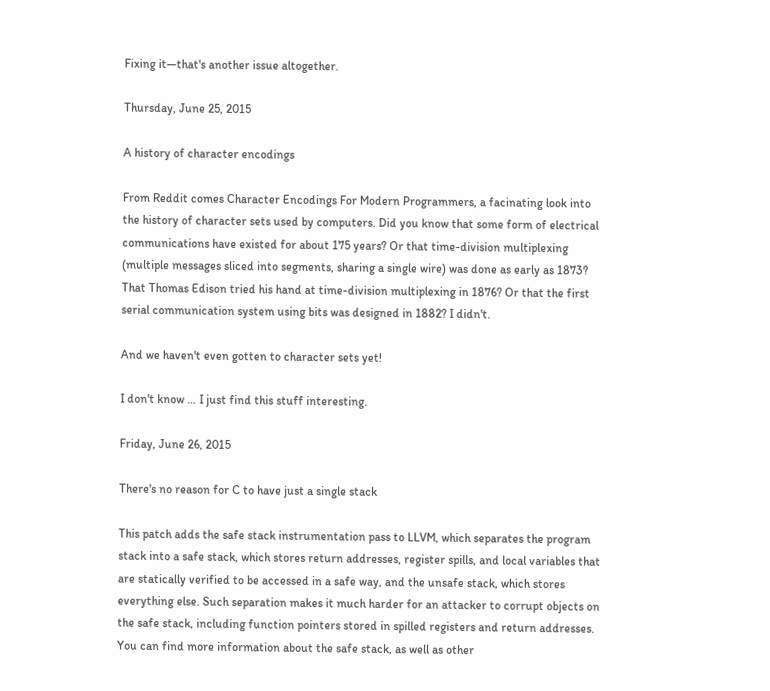Fixing it—that's another issue altogether.

Thursday, June 25, 2015

A history of character encodings

From Reddit comes Character Encodings For Modern Programmers, a facinating look into the history of character sets used by computers. Did you know that some form of electrical communications have existed for about 175 years? Or that time-division multiplexing (multiple messages sliced into segments, sharing a single wire) was done as early as 1873? That Thomas Edison tried his hand at time-division multiplexing in 1876? Or that the first serial communication system using bits was designed in 1882? I didn't.

And we haven't even gotten to character sets yet!

I don't know … I just find this stuff interesting.

Friday, June 26, 2015

There's no reason for C to have just a single stack

This patch adds the safe stack instrumentation pass to LLVM, which separates the program stack into a safe stack, which stores return addresses, register spills, and local variables that are statically verified to be accessed in a safe way, and the unsafe stack, which stores everything else. Such separation makes it much harder for an attacker to corrupt objects on the safe stack, including function pointers stored in spilled registers and return addresses. You can find more information about the safe stack, as well as other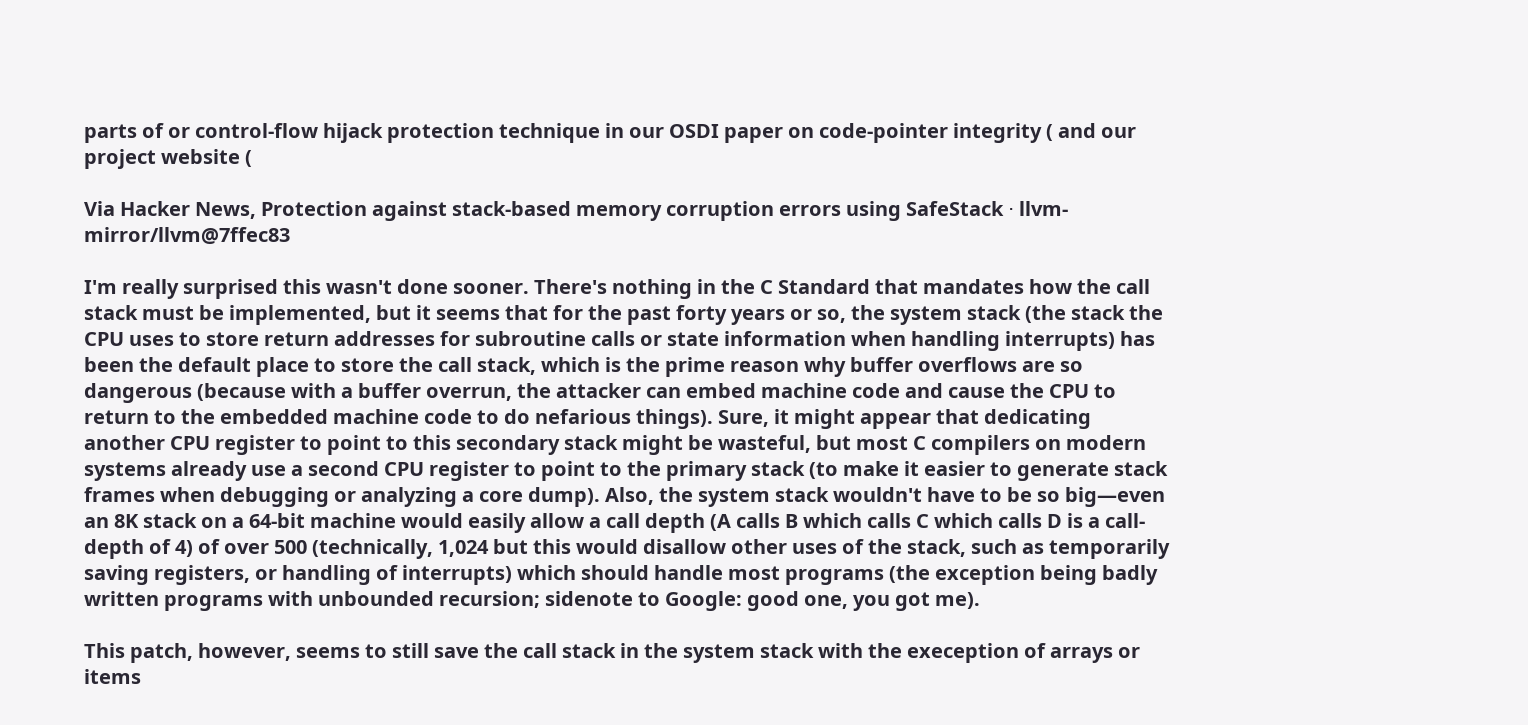parts of or control-flow hijack protection technique in our OSDI paper on code-pointer integrity ( and our project website (

Via Hacker News, Protection against stack-based memory corruption errors using SafeStack ⋅ llvm-mirror/llvm@7ffec83

I'm really surprised this wasn't done sooner. There's nothing in the C Standard that mandates how the call stack must be implemented, but it seems that for the past forty years or so, the system stack (the stack the CPU uses to store return addresses for subroutine calls or state information when handling interrupts) has been the default place to store the call stack, which is the prime reason why buffer overflows are so dangerous (because with a buffer overrun, the attacker can embed machine code and cause the CPU to return to the embedded machine code to do nefarious things). Sure, it might appear that dedicating another CPU register to point to this secondary stack might be wasteful, but most C compilers on modern systems already use a second CPU register to point to the primary stack (to make it easier to generate stack frames when debugging or analyzing a core dump). Also, the system stack wouldn't have to be so big—even an 8K stack on a 64-bit machine would easily allow a call depth (A calls B which calls C which calls D is a call-depth of 4) of over 500 (technically, 1,024 but this would disallow other uses of the stack, such as temporarily saving registers, or handling of interrupts) which should handle most programs (the exception being badly written programs with unbounded recursion; sidenote to Google: good one, you got me).

This patch, however, seems to still save the call stack in the system stack with the exeception of arrays or items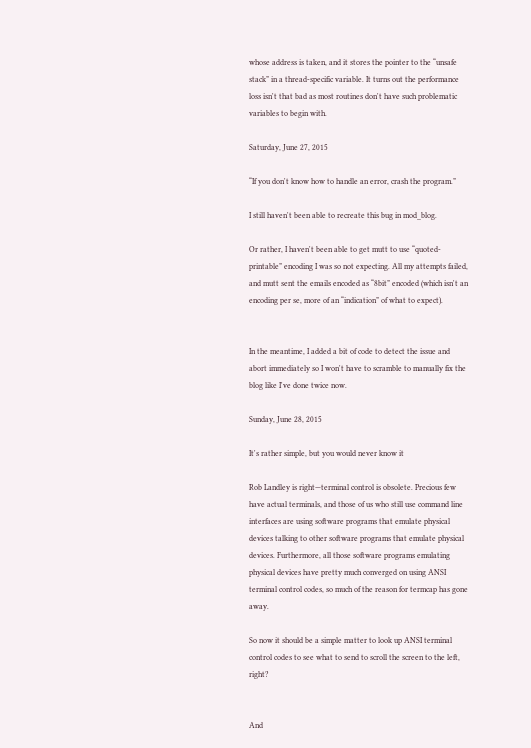whose address is taken, and it stores the pointer to the “unsafe stack” in a thread-specific variable. It turns out the performance loss isn't that bad as most routines don't have such problematic variables to begin with.

Saturday, June 27, 2015

“If you don't know how to handle an error, crash the program.”

I still haven't been able to recreate this bug in mod_blog.

Or rather, I haven't been able to get mutt to use “quoted-printable” encoding I was so not expecting. All my attempts failed, and mutt sent the emails encoded as “8bit” encoded (which isn't an encoding per se, more of an “indication” of what to expect).


In the meantime, I added a bit of code to detect the issue and abort immediately so I won't have to scramble to manually fix the blog like I've done twice now.

Sunday, June 28, 2015

It's rather simple, but you would never know it

Rob Landley is right—terminal control is obsolete. Precious few have actual terminals, and those of us who still use command line interfaces are using software programs that emulate physical devices talking to other software programs that emulate physical devices. Furthermore, all those software programs emulating physical devices have pretty much converged on using ANSI terminal control codes, so much of the reason for termcap has gone away.

So now it should be a simple matter to look up ANSI terminal control codes to see what to send to scroll the screen to the left, right?


And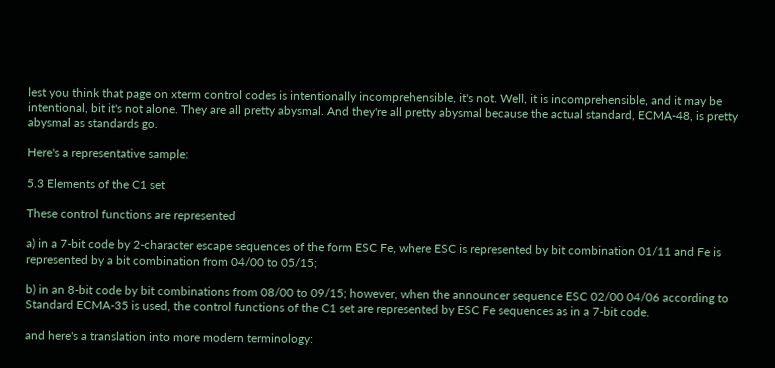lest you think that page on xterm control codes is intentionally incomprehensible, it's not. Well, it is incomprehensible, and it may be intentional, bit it's not alone. They are all pretty abysmal. And they're all pretty abysmal because the actual standard, ECMA-48, is pretty abysmal as standards go.

Here's a representative sample:

5.3 Elements of the C1 set

These control functions are represented

a) in a 7-bit code by 2-character escape sequences of the form ESC Fe, where ESC is represented by bit combination 01/11 and Fe is represented by a bit combination from 04/00 to 05/15;

b) in an 8-bit code by bit combinations from 08/00 to 09/15; however, when the announcer sequence ESC 02/00 04/06 according to Standard ECMA-35 is used, the control functions of the C1 set are represented by ESC Fe sequences as in a 7-bit code.

and here's a translation into more modern terminology: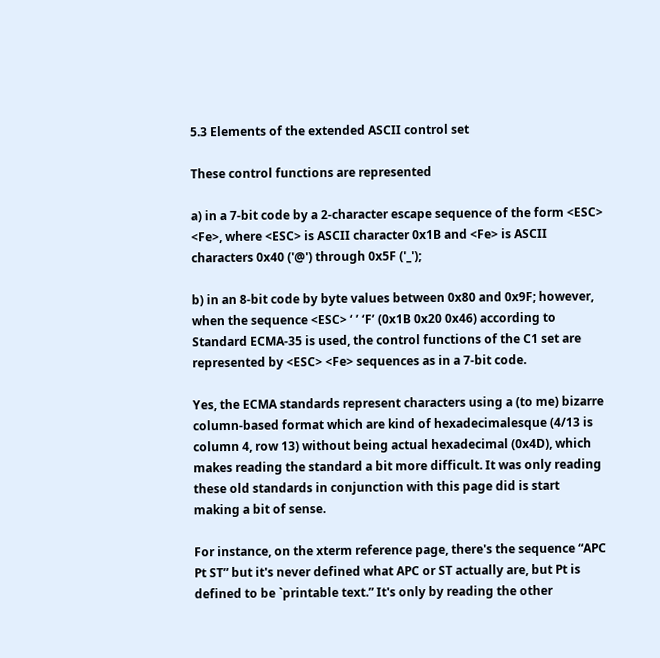5.3 Elements of the extended ASCII control set

These control functions are represented

a) in a 7-bit code by a 2-character escape sequence of the form <ESC> <Fe>, where <ESC> is ASCII character 0x1B and <Fe> is ASCII characters 0x40 ('@') through 0x5F ('_');

b) in an 8-bit code by byte values between 0x80 and 0x9F; however, when the sequence <ESC> ‘ ’ ‘F’ (0x1B 0x20 0x46) according to Standard ECMA-35 is used, the control functions of the C1 set are represented by <ESC> <Fe> sequences as in a 7-bit code.

Yes, the ECMA standards represent characters using a (to me) bizarre column-based format which are kind of hexadecimalesque (4/13 is column 4, row 13) without being actual hexadecimal (0x4D), which makes reading the standard a bit more difficult. It was only reading these old standards in conjunction with this page did is start making a bit of sense.

For instance, on the xterm reference page, there's the sequence “APC Pt ST” but it's never defined what APC or ST actually are, but Pt is defined to be `printable text.” It's only by reading the other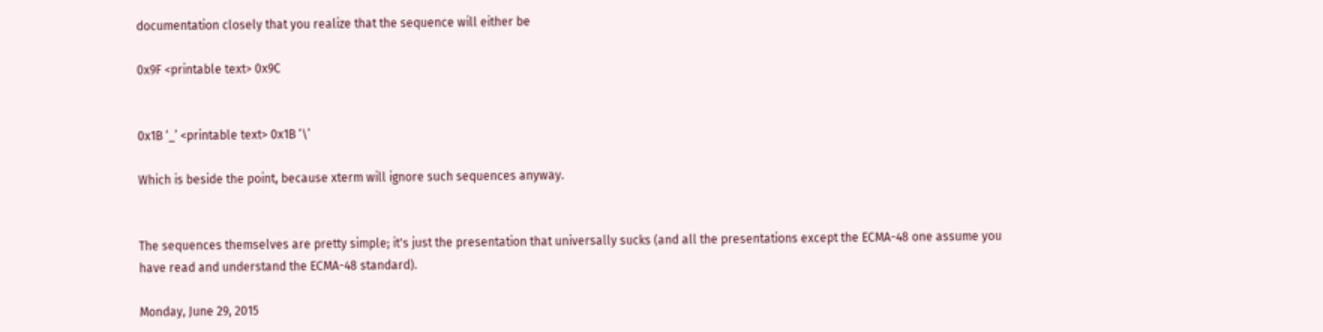documentation closely that you realize that the sequence will either be

0x9F <printable text> 0x9C


0x1B ‘_’ <printable text> 0x1B ‘\’

Which is beside the point, because xterm will ignore such sequences anyway.


The sequences themselves are pretty simple; it's just the presentation that universally sucks (and all the presentations except the ECMA-48 one assume you have read and understand the ECMA-48 standard).

Monday, June 29, 2015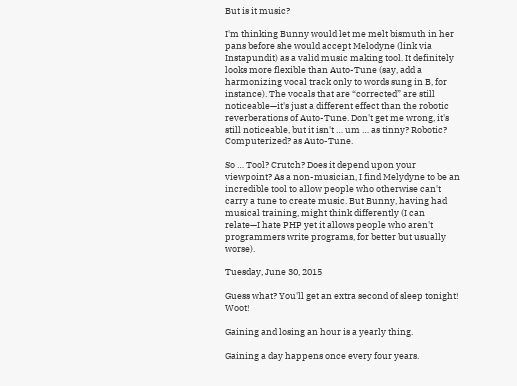But is it music?

I'm thinking Bunny would let me melt bismuth in her pans before she would accept Melodyne (link via Instapundit) as a valid music making tool. It definitely looks more flexible than Auto-Tune (say, add a harmonizing vocal track only to words sung in B, for instance). The vocals that are “corrected” are still noticeable—it's just a different effect than the robotic reverberations of Auto-Tune. Don't get me wrong, it's still noticeable, but it isn't … um … as tinny? Robotic? Computerized? as Auto-Tune.

So … Tool? Crutch? Does it depend upon your viewpoint? As a non-musician, I find Melydyne to be an incredible tool to allow people who otherwise can't carry a tune to create music. But Bunny, having had musical training, might think differently (I can relate—I hate PHP yet it allows people who aren't programmers write programs, for better but usually worse).

Tuesday, June 30, 2015

Guess what? You'll get an extra second of sleep tonight! Woot!

Gaining and losing an hour is a yearly thing.

Gaining a day happens once every four years.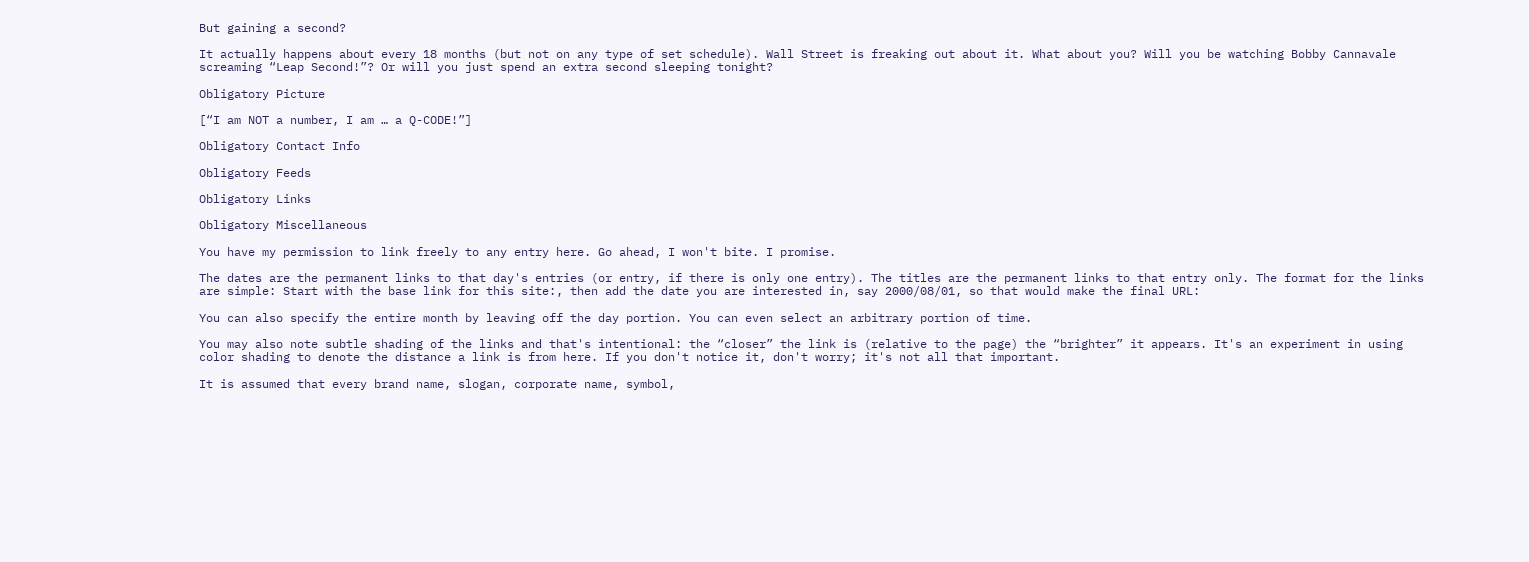But gaining a second?

It actually happens about every 18 months (but not on any type of set schedule). Wall Street is freaking out about it. What about you? Will you be watching Bobby Cannavale screaming “Leap Second!”? Or will you just spend an extra second sleeping tonight?

Obligatory Picture

[“I am NOT a number, I am … a Q-CODE!”]

Obligatory Contact Info

Obligatory Feeds

Obligatory Links

Obligatory Miscellaneous

You have my permission to link freely to any entry here. Go ahead, I won't bite. I promise.

The dates are the permanent links to that day's entries (or entry, if there is only one entry). The titles are the permanent links to that entry only. The format for the links are simple: Start with the base link for this site:, then add the date you are interested in, say 2000/08/01, so that would make the final URL:

You can also specify the entire month by leaving off the day portion. You can even select an arbitrary portion of time.

You may also note subtle shading of the links and that's intentional: the “closer” the link is (relative to the page) the “brighter” it appears. It's an experiment in using color shading to denote the distance a link is from here. If you don't notice it, don't worry; it's not all that important.

It is assumed that every brand name, slogan, corporate name, symbol,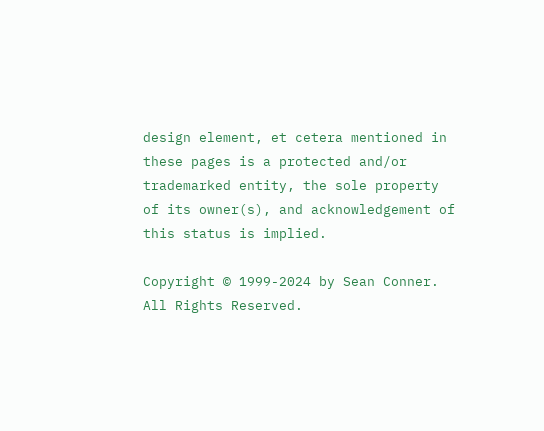design element, et cetera mentioned in these pages is a protected and/or trademarked entity, the sole property of its owner(s), and acknowledgement of this status is implied.

Copyright © 1999-2024 by Sean Conner. All Rights Reserved.